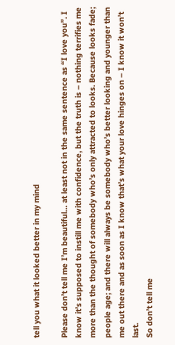tell you what it looked better in my mind

Please don’t tell me I’m beautiful… at least not in the same sentence as “I love you”. I know it’s supposed to instill me with confidence, but the truth is – nothing terrifies me more than the thought of somebody who’s only attracted to looks. Because looks fade; people age; and there will always be somebody who’s better looking and younger than me out there and as soon as I know that’s what your love hinges on – I know it won’t last.
So don’t tell me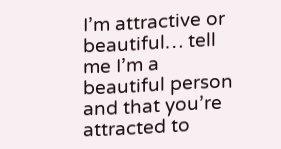I’m attractive or beautiful… tell me I’m a beautiful person and that you’re attracted to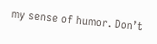my sense of humor. Don’t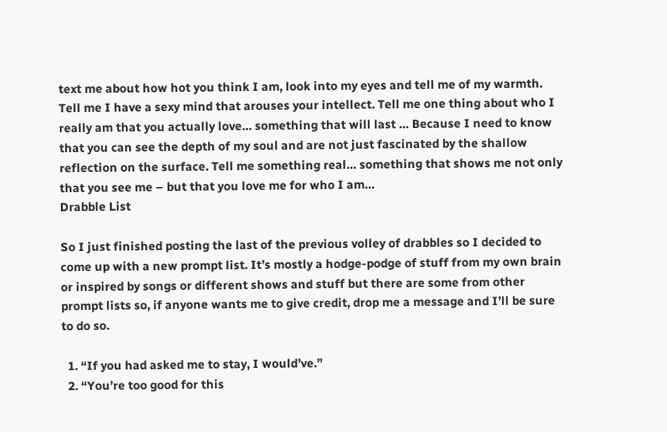text me about how hot you think I am, look into my eyes and tell me of my warmth. Tell me I have a sexy mind that arouses your intellect. Tell me one thing about who I really am that you actually love… something that will last … Because I need to know that you can see the depth of my soul and are not just fascinated by the shallow reflection on the surface. Tell me something real… something that shows me not only that you see me – but that you love me for who I am…
Drabble List

So I just finished posting the last of the previous volley of drabbles so I decided to come up with a new prompt list. It’s mostly a hodge-podge of stuff from my own brain or inspired by songs or different shows and stuff but there are some from other prompt lists so, if anyone wants me to give credit, drop me a message and I’ll be sure to do so.

  1. “If you had asked me to stay, I would’ve.”
  2. “You’re too good for this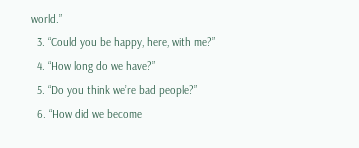world.”
  3. “Could you be happy, here, with me?”
  4. “How long do we have?”
  5. “Do you think we’re bad people?”
  6. “How did we become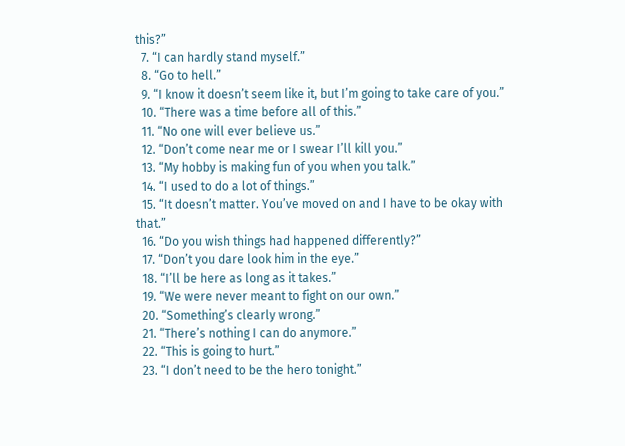this?”
  7. “I can hardly stand myself.”
  8. “Go to hell.”
  9. “I know it doesn’t seem like it, but I’m going to take care of you.”
  10. “There was a time before all of this.”
  11. “No one will ever believe us.”
  12. “Don’t come near me or I swear I’ll kill you.”
  13. “My hobby is making fun of you when you talk.”
  14. “I used to do a lot of things.”
  15. “It doesn’t matter. You’ve moved on and I have to be okay with that.”
  16. “Do you wish things had happened differently?”
  17. “Don’t you dare look him in the eye.”
  18. “I’ll be here as long as it takes.”
  19. “We were never meant to fight on our own.”
  20. “Something’s clearly wrong.”
  21. “There’s nothing I can do anymore.”
  22. “This is going to hurt.”
  23. “I don’t need to be the hero tonight.”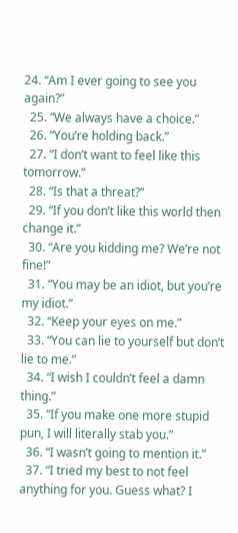24. “Am I ever going to see you again?”
  25. “We always have a choice.”
  26. “You’re holding back.”
  27. “I don’t want to feel like this tomorrow.”
  28. “Is that a threat?”
  29. “If you don’t like this world then change it.”
  30. “Are you kidding me? We’re not fine!”
  31. “You may be an idiot, but you’re my idiot.”
  32. “Keep your eyes on me.”
  33. “You can lie to yourself but don’t lie to me.”
  34. “I wish I couldn’t feel a damn thing.”
  35. “If you make one more stupid pun, I will literally stab you.”
  36. “I wasn’t going to mention it.”
  37. “I tried my best to not feel anything for you. Guess what? I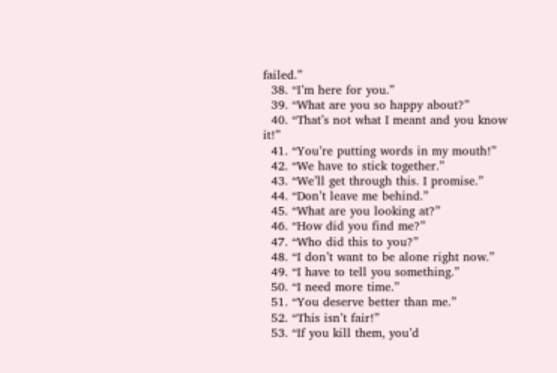failed.”
  38. “I’m here for you.”
  39. “What are you so happy about?”
  40. “That’s not what I meant and you know it!”
  41. “You’re putting words in my mouth!”
  42. “We have to stick together.”
  43. “We’ll get through this. I promise.”
  44. “Don’t leave me behind.”
  45. “What are you looking at?”
  46. “How did you find me?”
  47. “Who did this to you?”
  48. “I don’t want to be alone right now.”
  49. “I have to tell you something.”
  50. “I need more time.”
  51. “You deserve better than me.”
  52. “This isn’t fair!”
  53. “If you kill them, you’d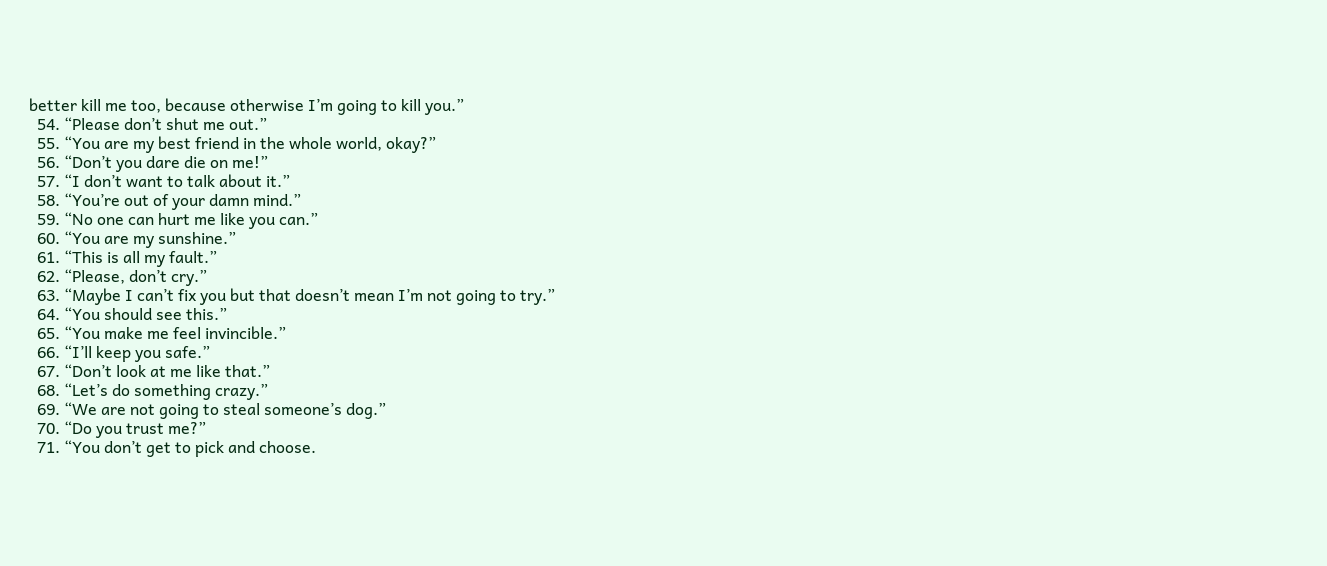better kill me too, because otherwise I’m going to kill you.”
  54. “Please don’t shut me out.”
  55. “You are my best friend in the whole world, okay?”
  56. “Don’t you dare die on me!”
  57. “I don’t want to talk about it.”
  58. “You’re out of your damn mind.”
  59. “No one can hurt me like you can.”
  60. “You are my sunshine.”
  61. “This is all my fault.”
  62. “Please, don’t cry.”
  63. “Maybe I can’t fix you but that doesn’t mean I’m not going to try.”
  64. “You should see this.”
  65. “You make me feel invincible.”
  66. “I’ll keep you safe.”
  67. “Don’t look at me like that.”
  68. “Let’s do something crazy.”
  69. “We are not going to steal someone’s dog.”
  70. “Do you trust me?”
  71. “You don’t get to pick and choose.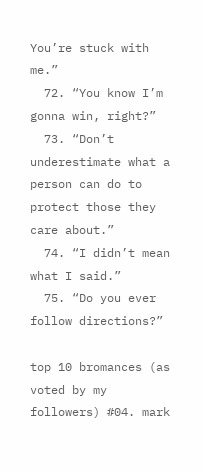You’re stuck with me.”
  72. “You know I’m gonna win, right?”
  73. “Don’t underestimate what a person can do to protect those they care about.”
  74. “I didn’t mean what I said.”
  75. “Do you ever follow directions?”

top 10 bromances (as voted by my followers) #04. mark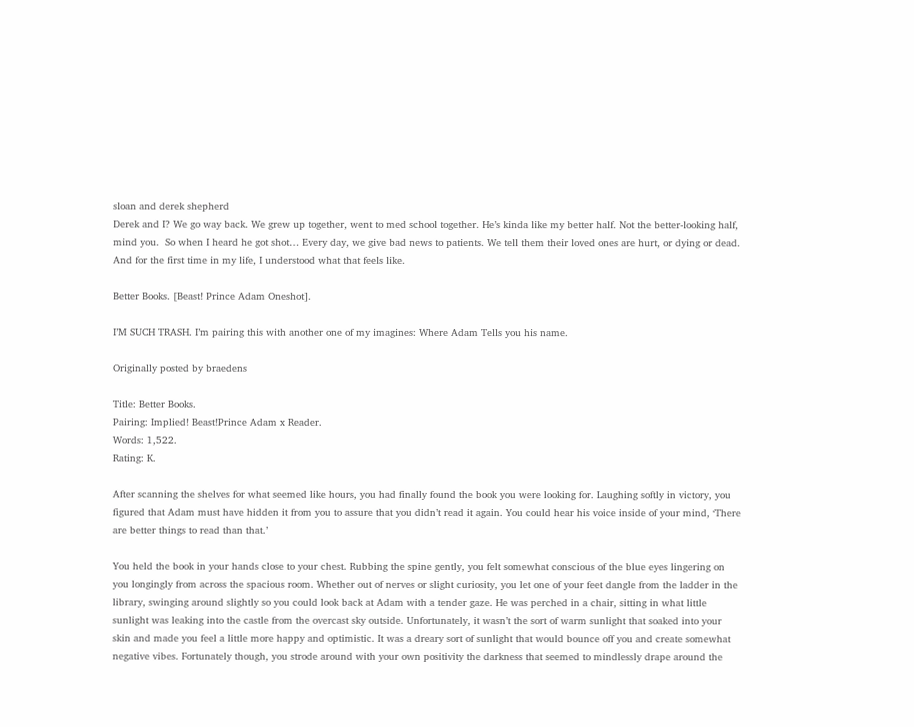sloan and derek shepherd
Derek and I? We go way back. We grew up together, went to med school together. He’s kinda like my better half. Not the better-looking half, mind you.  So when I heard he got shot… Every day, we give bad news to patients. We tell them their loved ones are hurt, or dying or dead. And for the first time in my life, I understood what that feels like.

Better Books. [Beast! Prince Adam Oneshot].

I’M SUCH TRASH. I’m pairing this with another one of my imagines: Where Adam Tells you his name.

Originally posted by braedens

Title: Better Books.
Pairing: Implied! Beast!Prince Adam x Reader.
Words: 1,522.
Rating: K.

After scanning the shelves for what seemed like hours, you had finally found the book you were looking for. Laughing softly in victory, you figured that Adam must have hidden it from you to assure that you didn’t read it again. You could hear his voice inside of your mind, ‘There are better things to read than that.’

You held the book in your hands close to your chest. Rubbing the spine gently, you felt somewhat conscious of the blue eyes lingering on you longingly from across the spacious room. Whether out of nerves or slight curiosity, you let one of your feet dangle from the ladder in the library, swinging around slightly so you could look back at Adam with a tender gaze. He was perched in a chair, sitting in what little sunlight was leaking into the castle from the overcast sky outside. Unfortunately, it wasn’t the sort of warm sunlight that soaked into your skin and made you feel a little more happy and optimistic. It was a dreary sort of sunlight that would bounce off you and create somewhat negative vibes. Fortunately though, you strode around with your own positivity the darkness that seemed to mindlessly drape around the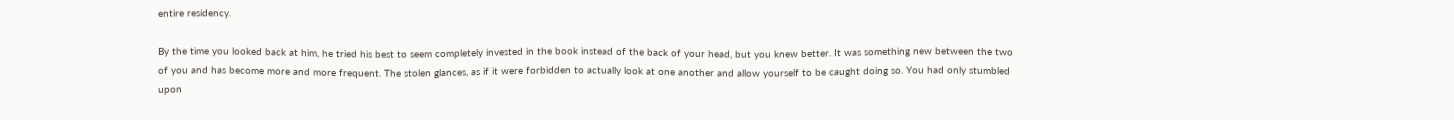entire residency.

By the time you looked back at him, he tried his best to seem completely invested in the book instead of the back of your head, but you knew better. It was something new between the two of you and has become more and more frequent. The stolen glances, as if it were forbidden to actually look at one another and allow yourself to be caught doing so. You had only stumbled upon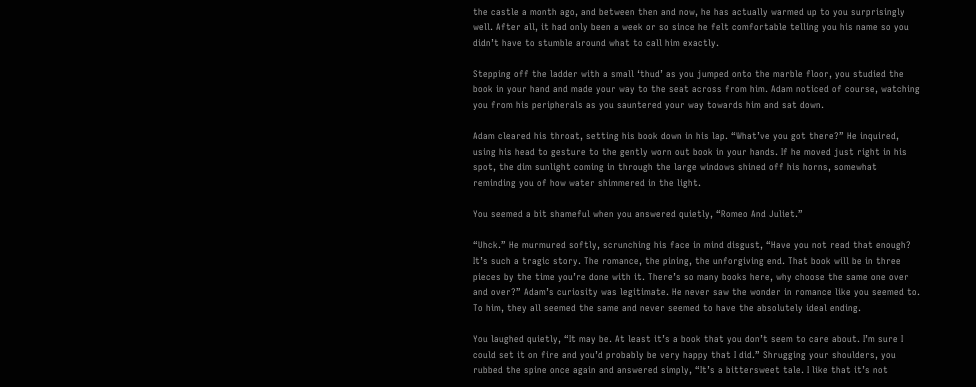the castle a month ago, and between then and now, he has actually warmed up to you surprisingly well. After all, it had only been a week or so since he felt comfortable telling you his name so you didn’t have to stumble around what to call him exactly.

Stepping off the ladder with a small ‘thud’ as you jumped onto the marble floor, you studied the book in your hand and made your way to the seat across from him. Adam noticed of course, watching you from his peripherals as you sauntered your way towards him and sat down.

Adam cleared his throat, setting his book down in his lap. “What’ve you got there?” He inquired, using his head to gesture to the gently worn out book in your hands. If he moved just right in his spot, the dim sunlight coming in through the large windows shined off his horns, somewhat reminding you of how water shimmered in the light.

You seemed a bit shameful when you answered quietly, “Romeo And Juliet.”

“Uhck.” He murmured softly, scrunching his face in mind disgust, “Have you not read that enough? It’s such a tragic story. The romance, the pining, the unforgiving end. That book will be in three pieces by the time you’re done with it. There’s so many books here, why choose the same one over and over?” Adam’s curiosity was legitimate. He never saw the wonder in romance like you seemed to. To him, they all seemed the same and never seemed to have the absolutely ideal ending.

You laughed quietly, “It may be. At least it’s a book that you don’t seem to care about. I’m sure I could set it on fire and you’d probably be very happy that I did.” Shrugging your shoulders, you rubbed the spine once again and answered simply, “It’s a bittersweet tale. I like that it’s not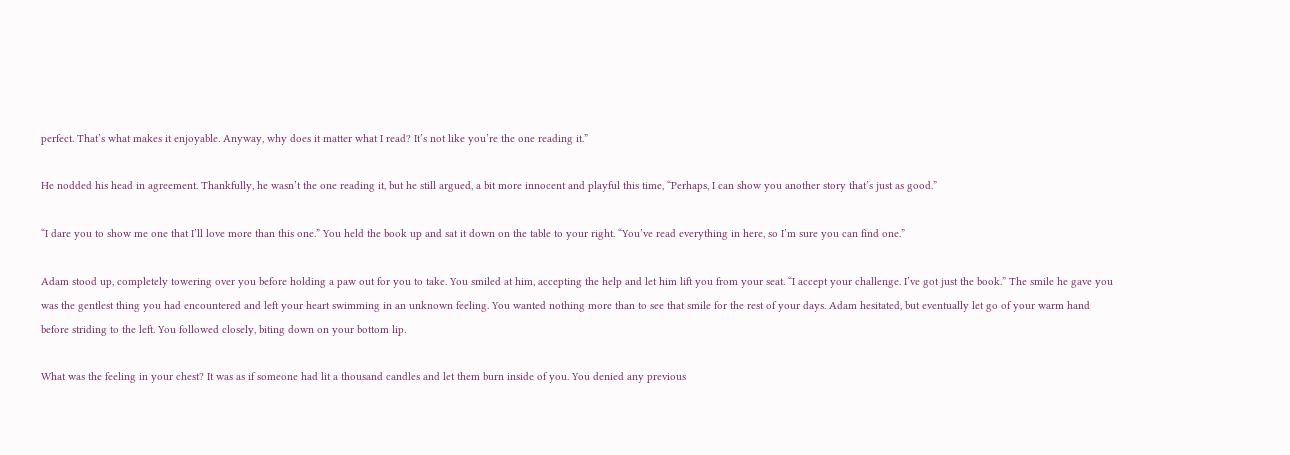perfect. That’s what makes it enjoyable. Anyway, why does it matter what I read? It’s not like you’re the one reading it.”

He nodded his head in agreement. Thankfully, he wasn’t the one reading it, but he still argued, a bit more innocent and playful this time, “Perhaps, I can show you another story that’s just as good.”

“I dare you to show me one that I’ll love more than this one.” You held the book up and sat it down on the table to your right. “You’ve read everything in here, so I’m sure you can find one.”

Adam stood up, completely towering over you before holding a paw out for you to take. You smiled at him, accepting the help and let him lift you from your seat. “I accept your challenge. I’ve got just the book.” The smile he gave you was the gentlest thing you had encountered and left your heart swimming in an unknown feeling. You wanted nothing more than to see that smile for the rest of your days. Adam hesitated, but eventually let go of your warm hand before striding to the left. You followed closely, biting down on your bottom lip.

What was the feeling in your chest? It was as if someone had lit a thousand candles and let them burn inside of you. You denied any previous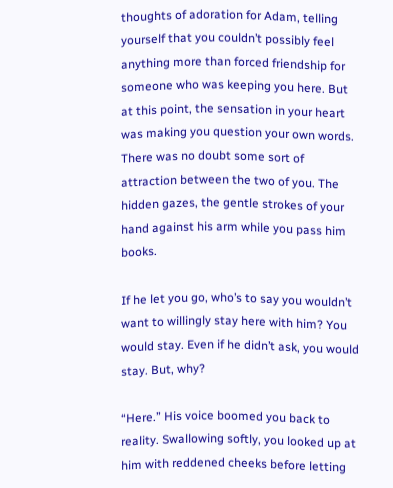thoughts of adoration for Adam, telling yourself that you couldn’t possibly feel anything more than forced friendship for someone who was keeping you here. But at this point, the sensation in your heart was making you question your own words. There was no doubt some sort of attraction between the two of you. The hidden gazes, the gentle strokes of your hand against his arm while you pass him books.

If he let you go, who’s to say you wouldn’t want to willingly stay here with him? You would stay. Even if he didn’t ask, you would stay. But, why?

“Here.” His voice boomed you back to reality. Swallowing softly, you looked up at him with reddened cheeks before letting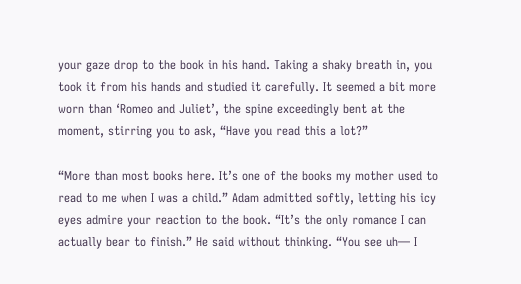your gaze drop to the book in his hand. Taking a shaky breath in, you took it from his hands and studied it carefully. It seemed a bit more worn than ‘Romeo and Juliet’, the spine exceedingly bent at the moment, stirring you to ask, “Have you read this a lot?”

“More than most books here. It’s one of the books my mother used to read to me when I was a child.” Adam admitted softly, letting his icy eyes admire your reaction to the book. “It’s the only romance I can actually bear to finish.” He said without thinking. “You see uh— I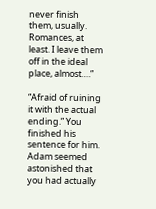never finish them, usually. Romances, at least. I leave them off in the ideal place, almost….”

“Afraid of ruining it with the actual ending.” You finished his sentence for him. Adam seemed astonished that you had actually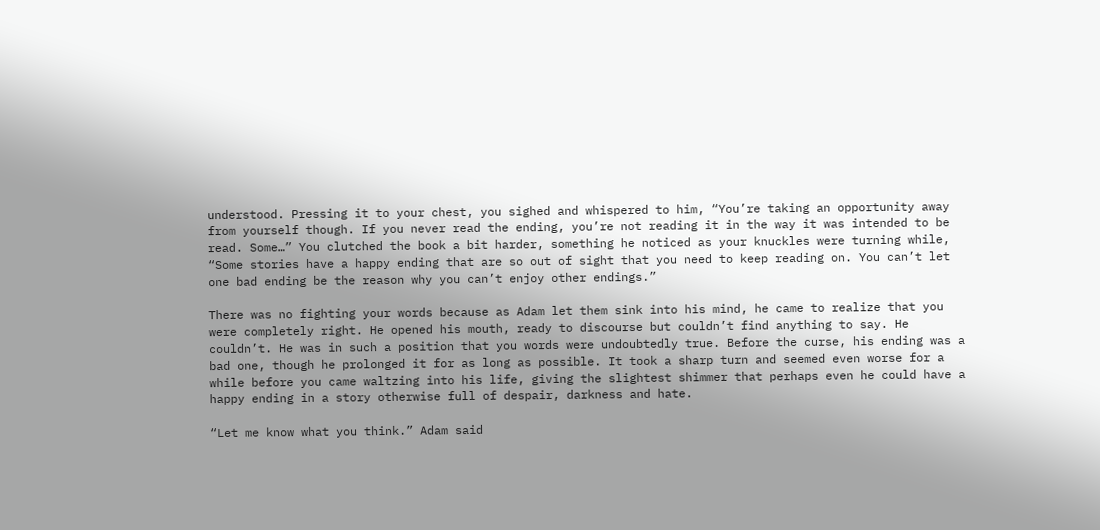understood. Pressing it to your chest, you sighed and whispered to him, “You’re taking an opportunity away from yourself though. If you never read the ending, you’re not reading it in the way it was intended to be read. Some…” You clutched the book a bit harder, something he noticed as your knuckles were turning while, “Some stories have a happy ending that are so out of sight that you need to keep reading on. You can’t let one bad ending be the reason why you can’t enjoy other endings.”

There was no fighting your words because as Adam let them sink into his mind, he came to realize that you were completely right. He opened his mouth, ready to discourse but couldn’t find anything to say. He couldn’t. He was in such a position that you words were undoubtedly true. Before the curse, his ending was a bad one, though he prolonged it for as long as possible. It took a sharp turn and seemed even worse for a while before you came waltzing into his life, giving the slightest shimmer that perhaps even he could have a happy ending in a story otherwise full of despair, darkness and hate.

“Let me know what you think.” Adam said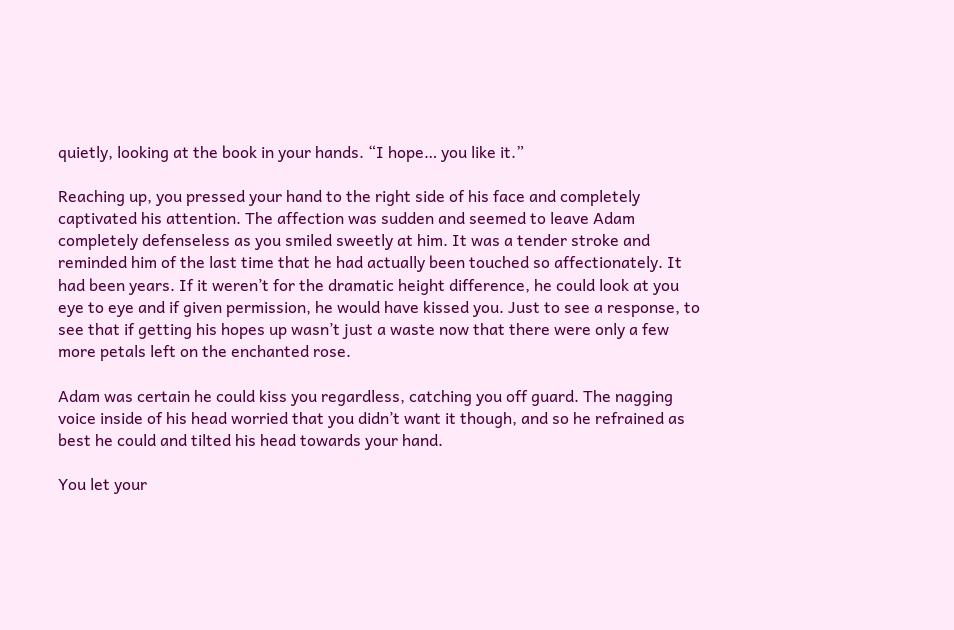quietly, looking at the book in your hands. “I hope… you like it.”

Reaching up, you pressed your hand to the right side of his face and completely captivated his attention. The affection was sudden and seemed to leave Adam completely defenseless as you smiled sweetly at him. It was a tender stroke and reminded him of the last time that he had actually been touched so affectionately. It had been years. If it weren’t for the dramatic height difference, he could look at you eye to eye and if given permission, he would have kissed you. Just to see a response, to see that if getting his hopes up wasn’t just a waste now that there were only a few more petals left on the enchanted rose.

Adam was certain he could kiss you regardless, catching you off guard. The nagging voice inside of his head worried that you didn’t want it though, and so he refrained as best he could and tilted his head towards your hand.

You let your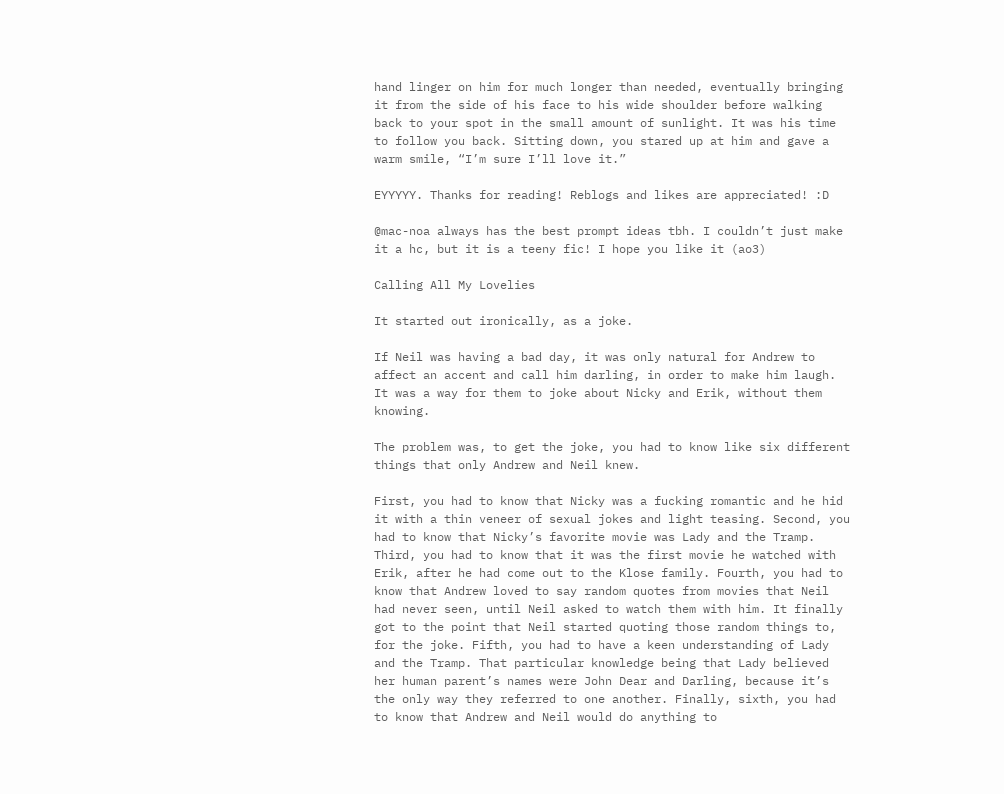hand linger on him for much longer than needed, eventually bringing it from the side of his face to his wide shoulder before walking back to your spot in the small amount of sunlight. It was his time to follow you back. Sitting down, you stared up at him and gave a warm smile, “I’m sure I’ll love it.”

EYYYYY. Thanks for reading! Reblogs and likes are appreciated! :D

@mac-noa always has the best prompt ideas tbh. I couldn’t just make it a hc, but it is a teeny fic! I hope you like it (ao3)

Calling All My Lovelies

It started out ironically, as a joke.

If Neil was having a bad day, it was only natural for Andrew to affect an accent and call him darling, in order to make him laugh. It was a way for them to joke about Nicky and Erik, without them knowing.

The problem was, to get the joke, you had to know like six different things that only Andrew and Neil knew.

First, you had to know that Nicky was a fucking romantic and he hid it with a thin veneer of sexual jokes and light teasing. Second, you had to know that Nicky’s favorite movie was Lady and the Tramp. Third, you had to know that it was the first movie he watched with Erik, after he had come out to the Klose family. Fourth, you had to know that Andrew loved to say random quotes from movies that Neil had never seen, until Neil asked to watch them with him. It finally got to the point that Neil started quoting those random things to, for the joke. Fifth, you had to have a keen understanding of Lady and the Tramp. That particular knowledge being that Lady believed her human parent’s names were John Dear and Darling, because it’s the only way they referred to one another. Finally, sixth, you had to know that Andrew and Neil would do anything to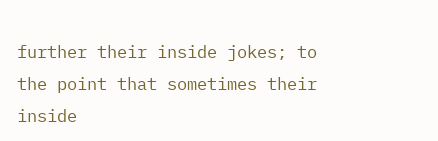further their inside jokes; to the point that sometimes their inside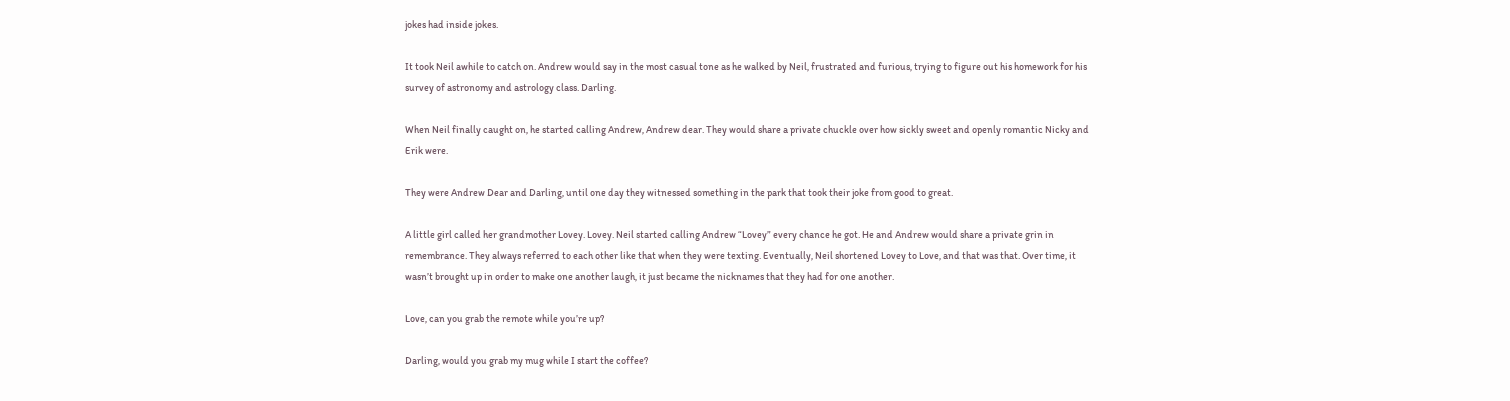jokes had inside jokes.

It took Neil awhile to catch on. Andrew would say in the most casual tone as he walked by Neil, frustrated and furious, trying to figure out his homework for his survey of astronomy and astrology class. Darling.

When Neil finally caught on, he started calling Andrew, Andrew dear. They would share a private chuckle over how sickly sweet and openly romantic Nicky and Erik were.

They were Andrew Dear and Darling, until one day they witnessed something in the park that took their joke from good to great.

A little girl called her grandmother Lovey. Lovey. Neil started calling Andrew “Lovey” every chance he got. He and Andrew would share a private grin in remembrance. They always referred to each other like that when they were texting. Eventually, Neil shortened Lovey to Love, and that was that. Over time, it wasn’t brought up in order to make one another laugh, it just became the nicknames that they had for one another.

Love, can you grab the remote while you’re up?

Darling, would you grab my mug while I start the coffee?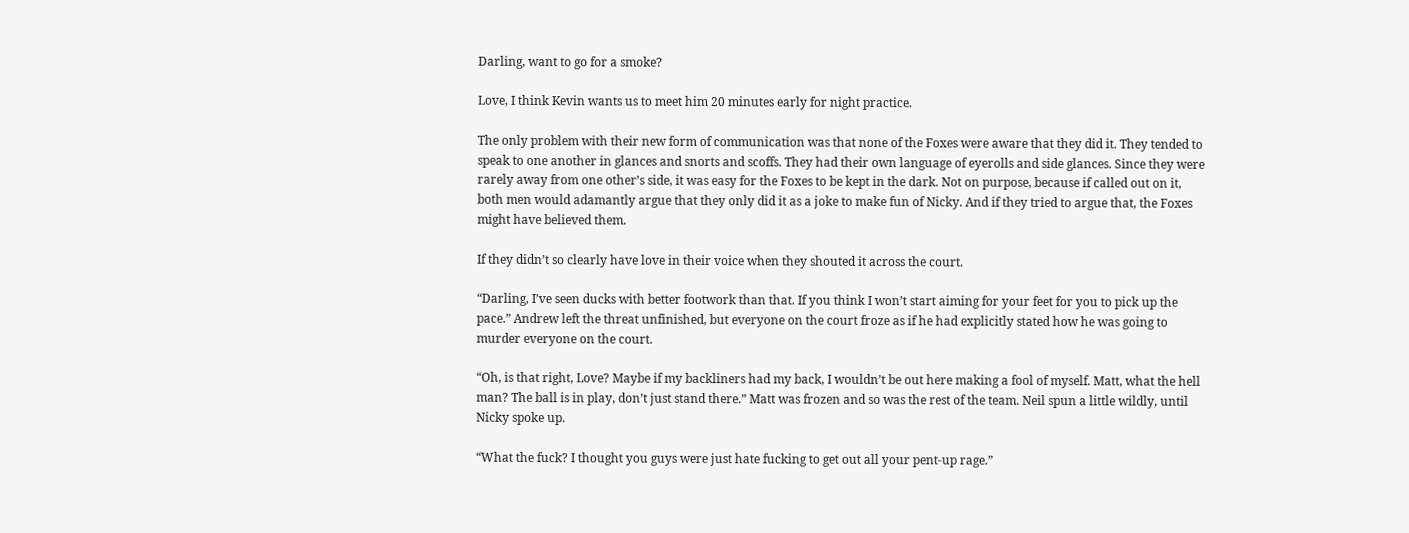Darling, want to go for a smoke?

Love, I think Kevin wants us to meet him 20 minutes early for night practice.

The only problem with their new form of communication was that none of the Foxes were aware that they did it. They tended to speak to one another in glances and snorts and scoffs. They had their own language of eyerolls and side glances. Since they were rarely away from one other’s side, it was easy for the Foxes to be kept in the dark. Not on purpose, because if called out on it, both men would adamantly argue that they only did it as a joke to make fun of Nicky. And if they tried to argue that, the Foxes might have believed them.

If they didn’t so clearly have love in their voice when they shouted it across the court.

“Darling, I’ve seen ducks with better footwork than that. If you think I won’t start aiming for your feet for you to pick up the pace.” Andrew left the threat unfinished, but everyone on the court froze as if he had explicitly stated how he was going to murder everyone on the court.

“Oh, is that right, Love? Maybe if my backliners had my back, I wouldn’t be out here making a fool of myself. Matt, what the hell man? The ball is in play, don’t just stand there.” Matt was frozen and so was the rest of the team. Neil spun a little wildly, until Nicky spoke up.

“What the fuck? I thought you guys were just hate fucking to get out all your pent-up rage.”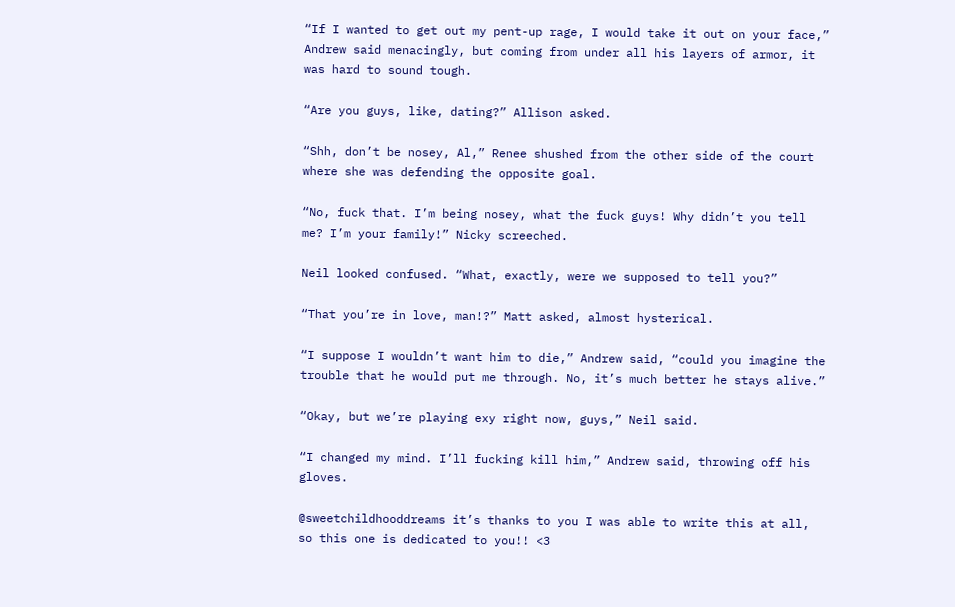“If I wanted to get out my pent-up rage, I would take it out on your face,” Andrew said menacingly, but coming from under all his layers of armor, it was hard to sound tough.

“Are you guys, like, dating?” Allison asked.

“Shh, don’t be nosey, Al,” Renee shushed from the other side of the court where she was defending the opposite goal.

“No, fuck that. I’m being nosey, what the fuck guys! Why didn’t you tell me? I’m your family!” Nicky screeched.

Neil looked confused. “What, exactly, were we supposed to tell you?”

“That you’re in love, man!?” Matt asked, almost hysterical.

“I suppose I wouldn’t want him to die,” Andrew said, “could you imagine the trouble that he would put me through. No, it’s much better he stays alive.”

“Okay, but we’re playing exy right now, guys,” Neil said.

“I changed my mind. I’ll fucking kill him,” Andrew said, throwing off his gloves.

@sweetchildhooddreams it’s thanks to you I was able to write this at all, so this one is dedicated to you!! <3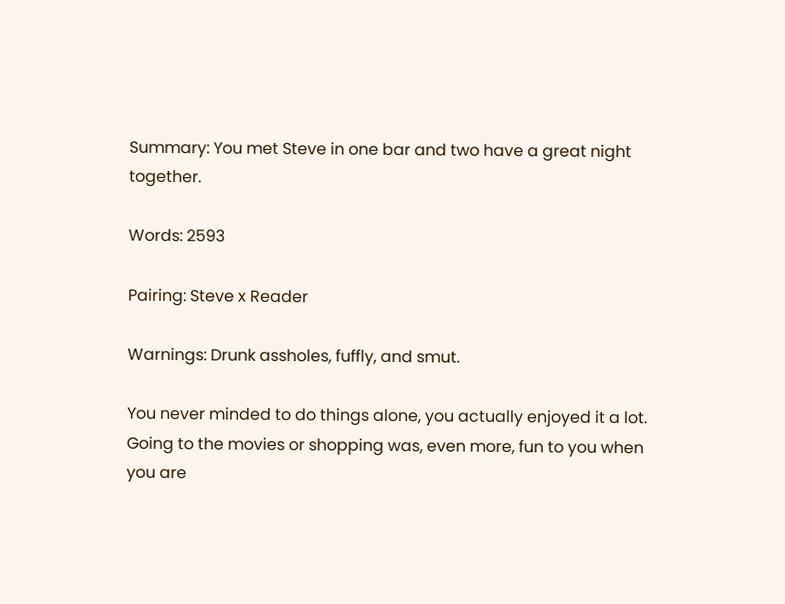Summary: You met Steve in one bar and two have a great night together.

Words: 2593

Pairing: Steve x Reader

Warnings: Drunk assholes, fuffly, and smut.

You never minded to do things alone, you actually enjoyed it a lot. Going to the movies or shopping was, even more, fun to you when you are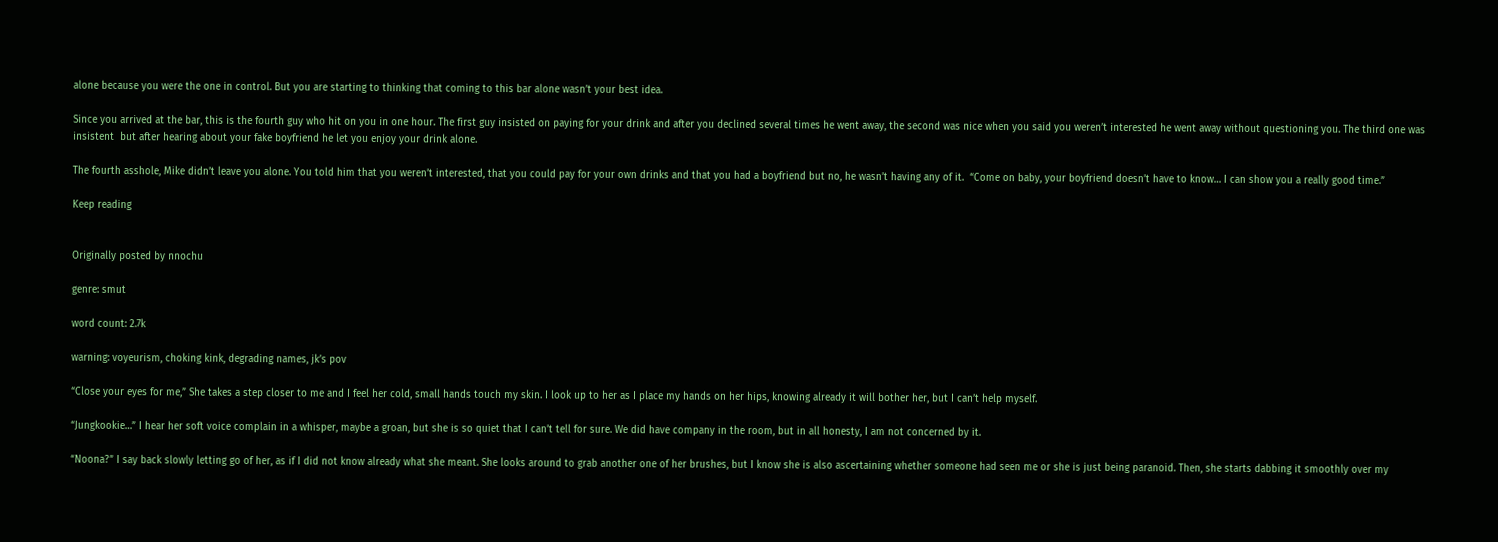alone because you were the one in control. But you are starting to thinking that coming to this bar alone wasn’t your best idea.

Since you arrived at the bar, this is the fourth guy who hit on you in one hour. The first guy insisted on paying for your drink and after you declined several times he went away, the second was nice when you said you weren’t interested he went away without questioning you. The third one was insistent  but after hearing about your fake boyfriend he let you enjoy your drink alone.

The fourth asshole, Mike didn’t leave you alone. You told him that you weren’t interested, that you could pay for your own drinks and that you had a boyfriend but no, he wasn’t having any of it.  “Come on baby, your boyfriend doesn’t have to know… I can show you a really good time.”

Keep reading


Originally posted by nnochu

genre: smut

word count: 2.7k

warning: voyeurism, choking kink, degrading names, jk’s pov

“Close your eyes for me,” She takes a step closer to me and I feel her cold, small hands touch my skin. I look up to her as I place my hands on her hips, knowing already it will bother her, but I can’t help myself.

“Jungkookie…” I hear her soft voice complain in a whisper, maybe a groan, but she is so quiet that I can’t tell for sure. We did have company in the room, but in all honesty, I am not concerned by it.

“Noona?” I say back slowly letting go of her, as if I did not know already what she meant. She looks around to grab another one of her brushes, but I know she is also ascertaining whether someone had seen me or she is just being paranoid. Then, she starts dabbing it smoothly over my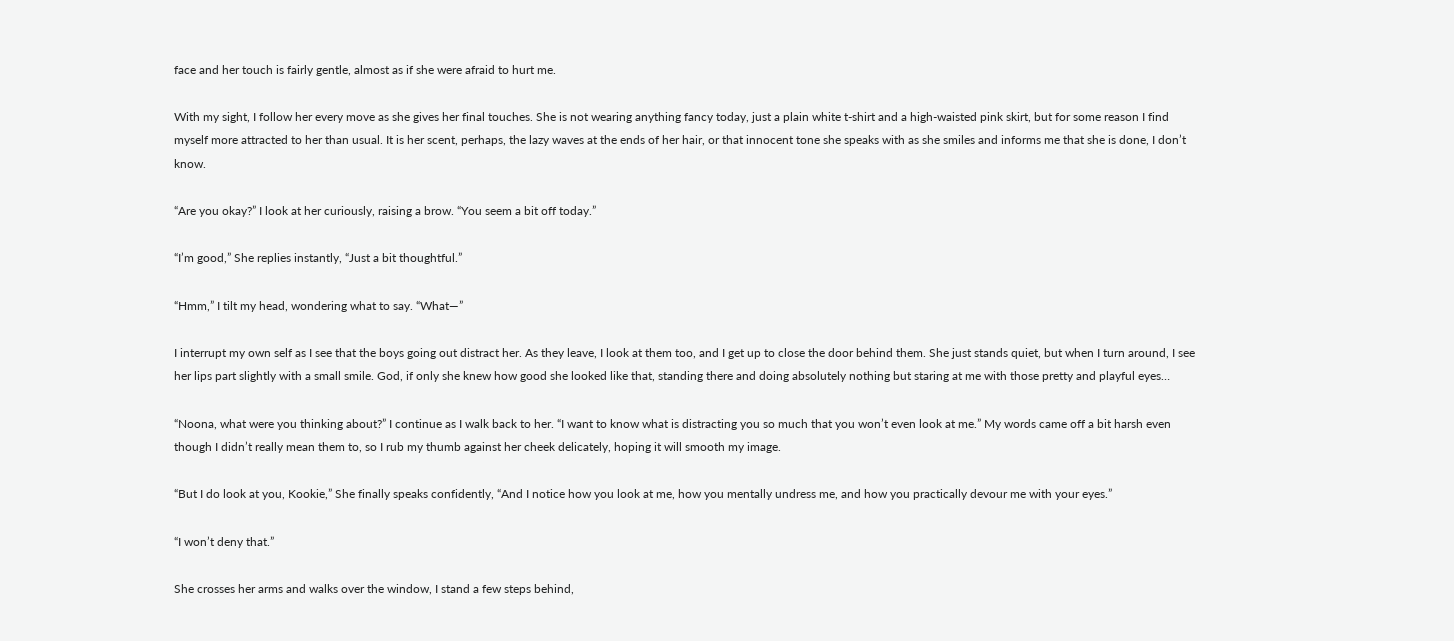face and her touch is fairly gentle, almost as if she were afraid to hurt me.

With my sight, I follow her every move as she gives her final touches. She is not wearing anything fancy today, just a plain white t-shirt and a high-waisted pink skirt, but for some reason I find myself more attracted to her than usual. It is her scent, perhaps, the lazy waves at the ends of her hair, or that innocent tone she speaks with as she smiles and informs me that she is done, I don’t know.

“Are you okay?” I look at her curiously, raising a brow. “You seem a bit off today.”

“I’m good,” She replies instantly, “Just a bit thoughtful.”

“Hmm,” I tilt my head, wondering what to say. “What—”

I interrupt my own self as I see that the boys going out distract her. As they leave, I look at them too, and I get up to close the door behind them. She just stands quiet, but when I turn around, I see her lips part slightly with a small smile. God, if only she knew how good she looked like that, standing there and doing absolutely nothing but staring at me with those pretty and playful eyes…

“Noona, what were you thinking about?” I continue as I walk back to her. “I want to know what is distracting you so much that you won’t even look at me.” My words came off a bit harsh even though I didn’t really mean them to, so I rub my thumb against her cheek delicately, hoping it will smooth my image.

“But I do look at you, Kookie,” She finally speaks confidently, “And I notice how you look at me, how you mentally undress me, and how you practically devour me with your eyes.”

“I won’t deny that.”

She crosses her arms and walks over the window, I stand a few steps behind,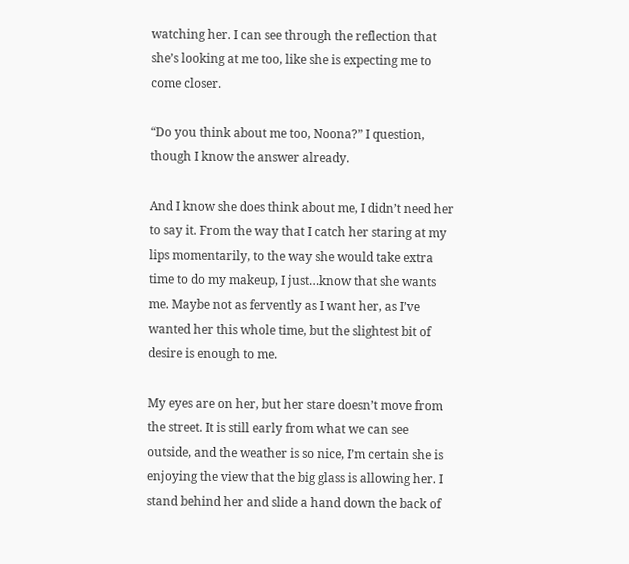watching her. I can see through the reflection that she’s looking at me too, like she is expecting me to come closer.

“Do you think about me too, Noona?” I question, though I know the answer already.

And I know she does think about me, I didn’t need her to say it. From the way that I catch her staring at my lips momentarily, to the way she would take extra time to do my makeup, I just…know that she wants me. Maybe not as fervently as I want her, as I’ve wanted her this whole time, but the slightest bit of desire is enough to me.

My eyes are on her, but her stare doesn’t move from the street. It is still early from what we can see outside, and the weather is so nice, I’m certain she is enjoying the view that the big glass is allowing her. I stand behind her and slide a hand down the back of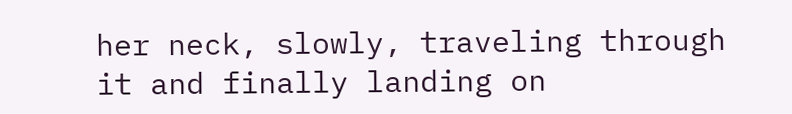her neck, slowly, traveling through it and finally landing on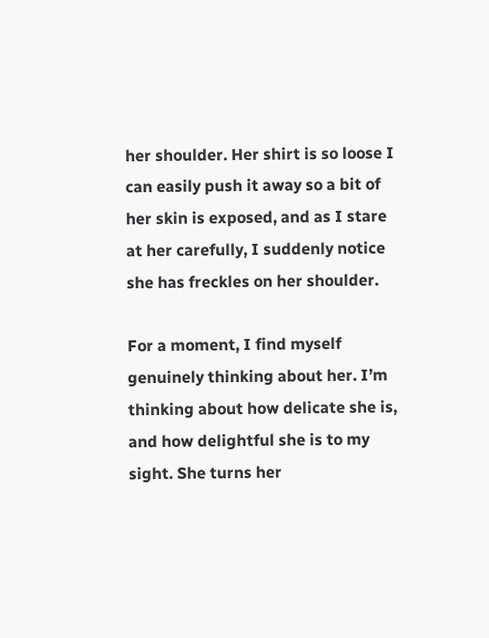her shoulder. Her shirt is so loose I can easily push it away so a bit of her skin is exposed, and as I stare at her carefully, I suddenly notice she has freckles on her shoulder.

For a moment, I find myself genuinely thinking about her. I’m thinking about how delicate she is, and how delightful she is to my sight. She turns her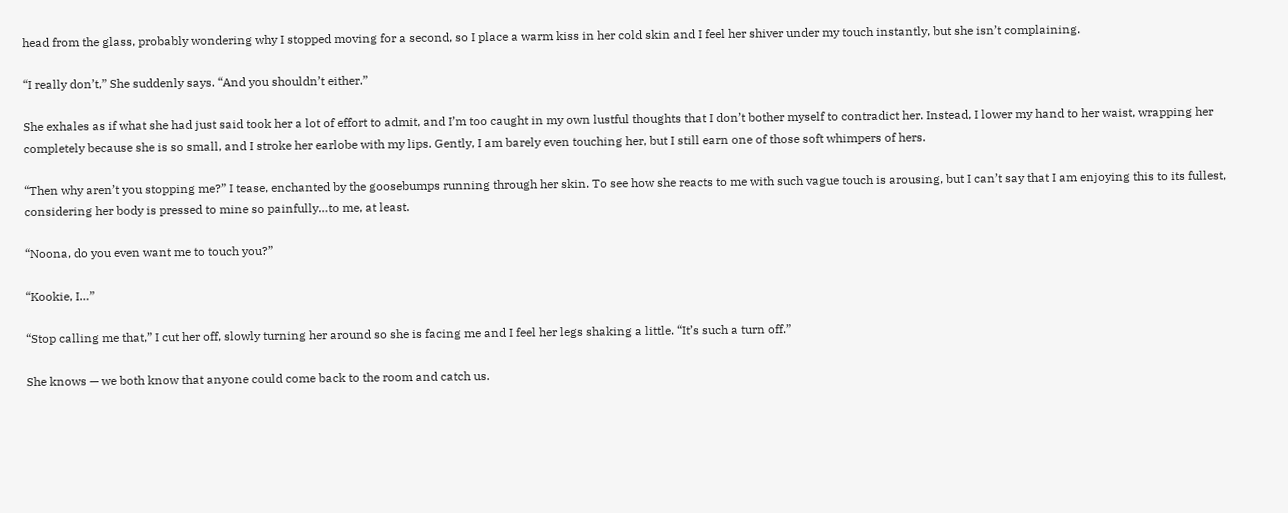head from the glass, probably wondering why I stopped moving for a second, so I place a warm kiss in her cold skin and I feel her shiver under my touch instantly, but she isn’t complaining.

“I really don’t,” She suddenly says. “And you shouldn’t either.”

She exhales as if what she had just said took her a lot of effort to admit, and I’m too caught in my own lustful thoughts that I don’t bother myself to contradict her. Instead, I lower my hand to her waist, wrapping her completely because she is so small, and I stroke her earlobe with my lips. Gently, I am barely even touching her, but I still earn one of those soft whimpers of hers.

“Then why aren’t you stopping me?” I tease, enchanted by the goosebumps running through her skin. To see how she reacts to me with such vague touch is arousing, but I can’t say that I am enjoying this to its fullest, considering her body is pressed to mine so painfully…to me, at least.

“Noona, do you even want me to touch you?”

“Kookie, I…”

“Stop calling me that,” I cut her off, slowly turning her around so she is facing me and I feel her legs shaking a little. “It’s such a turn off.”

She knows — we both know that anyone could come back to the room and catch us.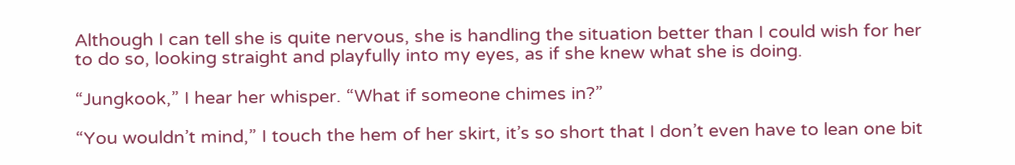Although I can tell she is quite nervous, she is handling the situation better than I could wish for her to do so, looking straight and playfully into my eyes, as if she knew what she is doing.

“Jungkook,” I hear her whisper. “What if someone chimes in?”

“You wouldn’t mind,” I touch the hem of her skirt, it’s so short that I don’t even have to lean one bit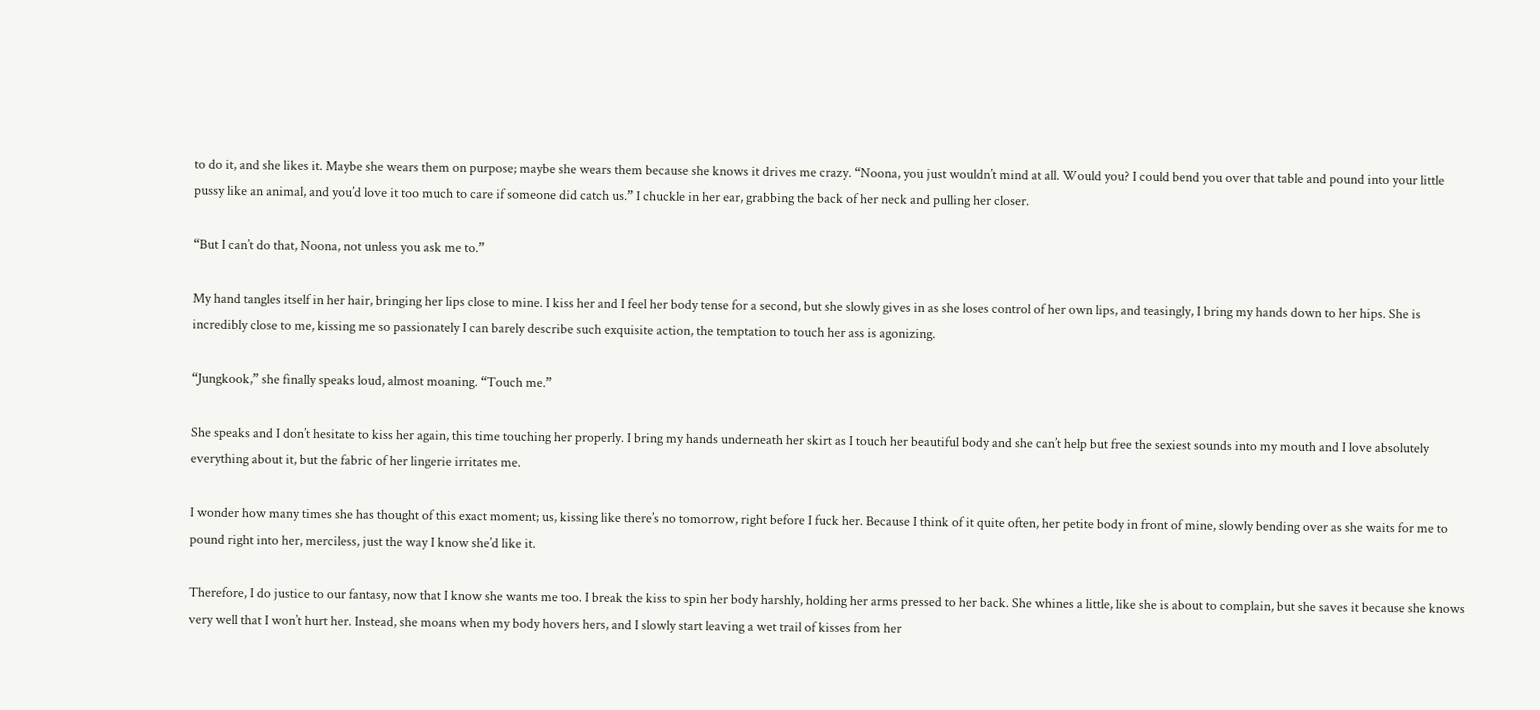to do it, and she likes it. Maybe she wears them on purpose; maybe she wears them because she knows it drives me crazy. “Noona, you just wouldn’t mind at all. Would you? I could bend you over that table and pound into your little pussy like an animal, and you’d love it too much to care if someone did catch us.” I chuckle in her ear, grabbing the back of her neck and pulling her closer.

“But I can’t do that, Noona, not unless you ask me to.”

My hand tangles itself in her hair, bringing her lips close to mine. I kiss her and I feel her body tense for a second, but she slowly gives in as she loses control of her own lips, and teasingly, I bring my hands down to her hips. She is incredibly close to me, kissing me so passionately I can barely describe such exquisite action, the temptation to touch her ass is agonizing.

“Jungkook,” she finally speaks loud, almost moaning. “Touch me.”

She speaks and I don’t hesitate to kiss her again, this time touching her properly. I bring my hands underneath her skirt as I touch her beautiful body and she can’t help but free the sexiest sounds into my mouth and I love absolutely everything about it, but the fabric of her lingerie irritates me.

I wonder how many times she has thought of this exact moment; us, kissing like there’s no tomorrow, right before I fuck her. Because I think of it quite often, her petite body in front of mine, slowly bending over as she waits for me to pound right into her, merciless, just the way I know she’d like it.

Therefore, I do justice to our fantasy, now that I know she wants me too. I break the kiss to spin her body harshly, holding her arms pressed to her back. She whines a little, like she is about to complain, but she saves it because she knows very well that I won’t hurt her. Instead, she moans when my body hovers hers, and I slowly start leaving a wet trail of kisses from her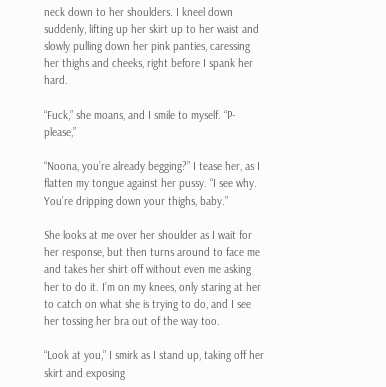neck down to her shoulders. I kneel down suddenly, lifting up her skirt up to her waist and slowly pulling down her pink panties, caressing her thighs and cheeks, right before I spank her hard.

“Fuck,” she moans, and I smile to myself. “P-please,”

“Noona, you’re already begging?” I tease her, as I flatten my tongue against her pussy. “I see why. You’re dripping down your thighs, baby.”

She looks at me over her shoulder as I wait for her response, but then turns around to face me and takes her shirt off without even me asking her to do it. I’m on my knees, only staring at her to catch on what she is trying to do, and I see her tossing her bra out of the way too.

“Look at you,” I smirk as I stand up, taking off her skirt and exposing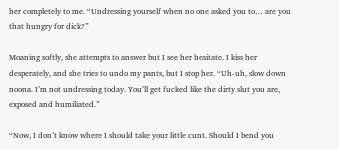her completely to me. “Undressing yourself when no one asked you to… are you that hungry for dick?”

Moaning softly, she attempts to answer but I see her hesitate. I kiss her desperately, and she tries to undo my pants, but I stop her. “Uh-uh, slow down noona. I’m not undressing today. You’ll get fucked like the dirty slut you are, exposed and humiliated.”

“Now, I don’t know where I should take your little cunt. Should I bend you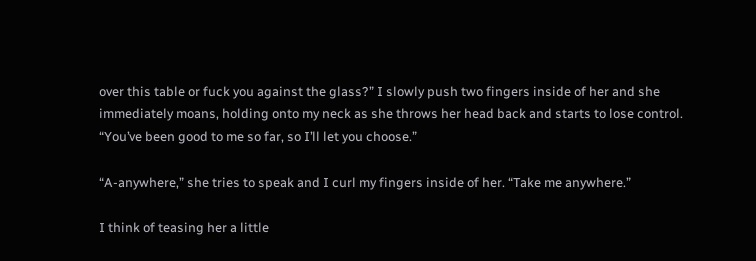over this table or fuck you against the glass?” I slowly push two fingers inside of her and she immediately moans, holding onto my neck as she throws her head back and starts to lose control. “You’ve been good to me so far, so I’ll let you choose.”

“A-anywhere,” she tries to speak and I curl my fingers inside of her. “Take me anywhere.”

I think of teasing her a little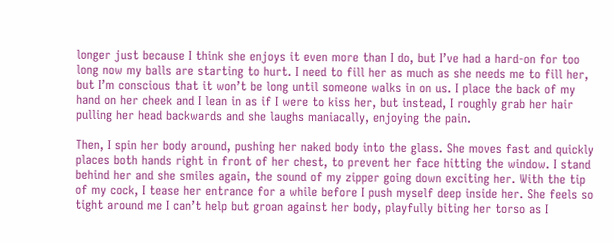longer just because I think she enjoys it even more than I do, but I’ve had a hard-on for too long now my balls are starting to hurt. I need to fill her as much as she needs me to fill her, but I’m conscious that it won’t be long until someone walks in on us. I place the back of my hand on her cheek and I lean in as if I were to kiss her, but instead, I roughly grab her hair pulling her head backwards and she laughs maniacally, enjoying the pain.

Then, I spin her body around, pushing her naked body into the glass. She moves fast and quickly places both hands right in front of her chest, to prevent her face hitting the window. I stand behind her and she smiles again, the sound of my zipper going down exciting her. With the tip of my cock, I tease her entrance for a while before I push myself deep inside her. She feels so tight around me I can’t help but groan against her body, playfully biting her torso as I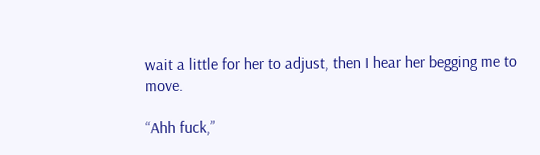wait a little for her to adjust, then I hear her begging me to move.

“Ahh fuck,”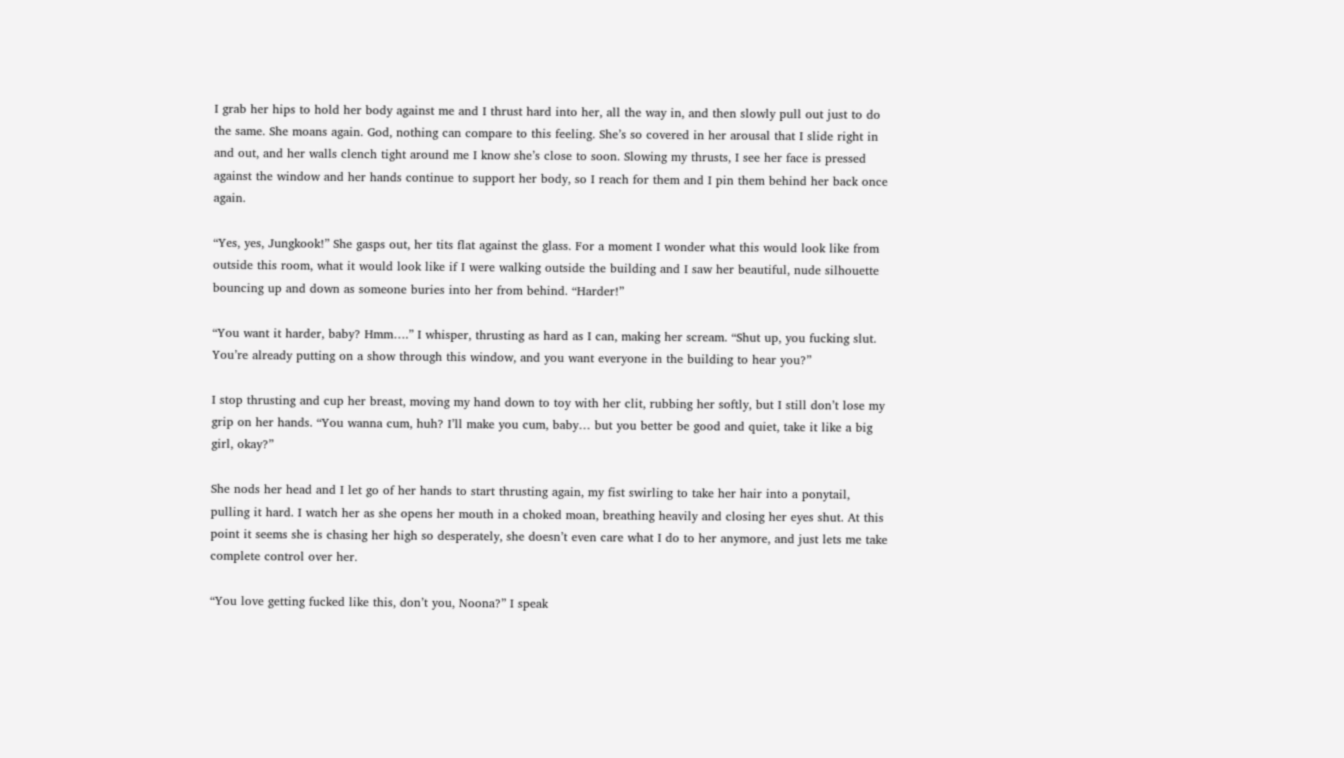I grab her hips to hold her body against me and I thrust hard into her, all the way in, and then slowly pull out just to do the same. She moans again. God, nothing can compare to this feeling. She’s so covered in her arousal that I slide right in and out, and her walls clench tight around me I know she’s close to soon. Slowing my thrusts, I see her face is pressed against the window and her hands continue to support her body, so I reach for them and I pin them behind her back once again.

“Yes, yes, Jungkook!” She gasps out, her tits flat against the glass. For a moment I wonder what this would look like from outside this room, what it would look like if I were walking outside the building and I saw her beautiful, nude silhouette bouncing up and down as someone buries into her from behind. “Harder!”

“You want it harder, baby? Hmm….” I whisper, thrusting as hard as I can, making her scream. “Shut up, you fucking slut. You’re already putting on a show through this window, and you want everyone in the building to hear you?”

I stop thrusting and cup her breast, moving my hand down to toy with her clit, rubbing her softly, but I still don’t lose my grip on her hands. “You wanna cum, huh? I’ll make you cum, baby… but you better be good and quiet, take it like a big girl, okay?”

She nods her head and I let go of her hands to start thrusting again, my fist swirling to take her hair into a ponytail, pulling it hard. I watch her as she opens her mouth in a choked moan, breathing heavily and closing her eyes shut. At this point it seems she is chasing her high so desperately, she doesn’t even care what I do to her anymore, and just lets me take complete control over her.

“You love getting fucked like this, don’t you, Noona?” I speak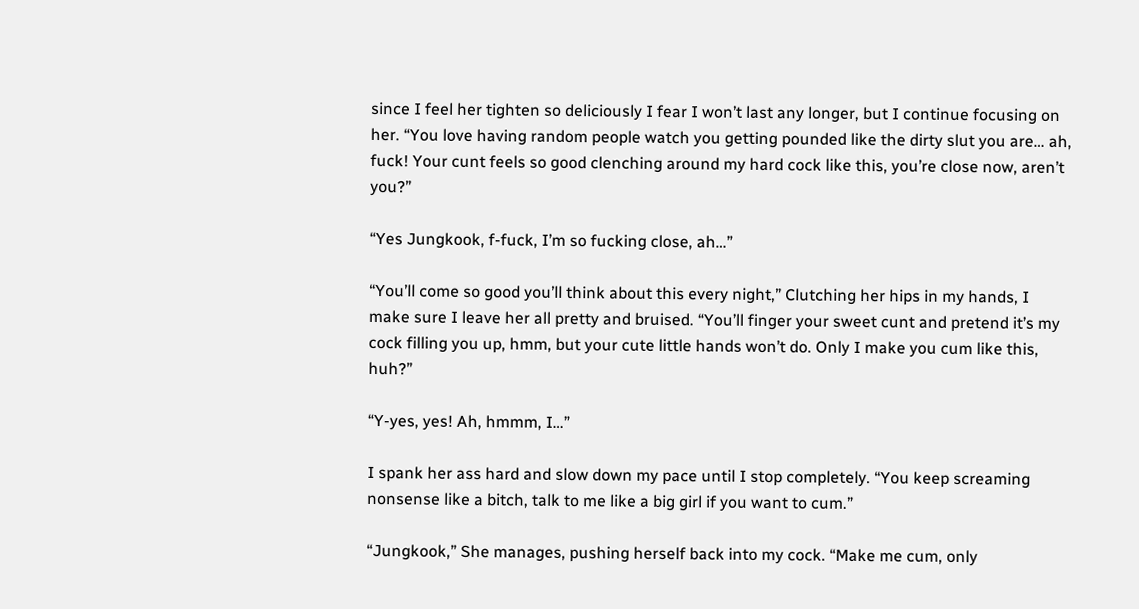since I feel her tighten so deliciously I fear I won’t last any longer, but I continue focusing on her. “You love having random people watch you getting pounded like the dirty slut you are… ah, fuck! Your cunt feels so good clenching around my hard cock like this, you’re close now, aren’t you?”

“Yes Jungkook, f-fuck, I’m so fucking close, ah…”

“You’ll come so good you’ll think about this every night,” Clutching her hips in my hands, I make sure I leave her all pretty and bruised. “You’ll finger your sweet cunt and pretend it’s my cock filling you up, hmm, but your cute little hands won’t do. Only I make you cum like this, huh?”

“Y-yes, yes! Ah, hmmm, I…”

I spank her ass hard and slow down my pace until I stop completely. “You keep screaming nonsense like a bitch, talk to me like a big girl if you want to cum.”

“Jungkook,” She manages, pushing herself back into my cock. “Make me cum, only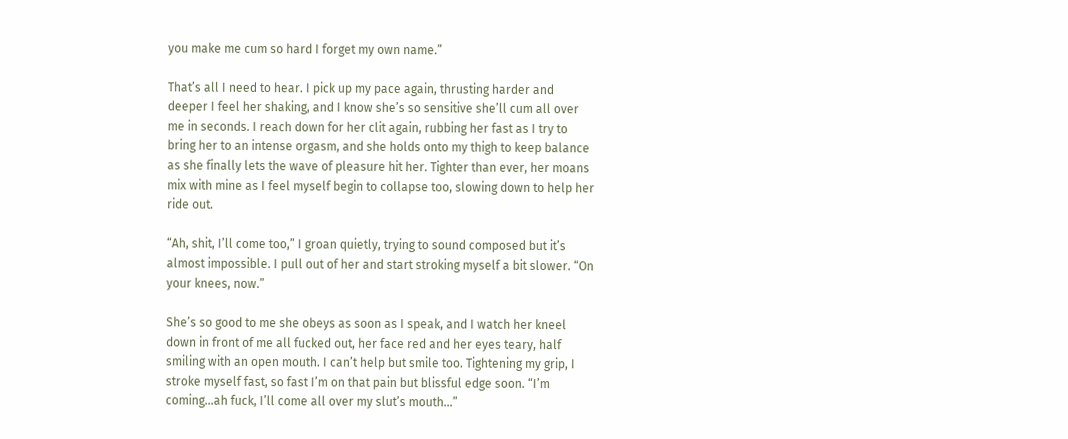you make me cum so hard I forget my own name.”

That’s all I need to hear. I pick up my pace again, thrusting harder and deeper I feel her shaking, and I know she’s so sensitive she’ll cum all over me in seconds. I reach down for her clit again, rubbing her fast as I try to bring her to an intense orgasm, and she holds onto my thigh to keep balance as she finally lets the wave of pleasure hit her. Tighter than ever, her moans mix with mine as I feel myself begin to collapse too, slowing down to help her ride out.

“Ah, shit, I’ll come too,” I groan quietly, trying to sound composed but it’s almost impossible. I pull out of her and start stroking myself a bit slower. “On your knees, now.”

She’s so good to me she obeys as soon as I speak, and I watch her kneel down in front of me all fucked out, her face red and her eyes teary, half smiling with an open mouth. I can’t help but smile too. Tightening my grip, I stroke myself fast, so fast I’m on that pain but blissful edge soon. “I’m coming…ah fuck, I’ll come all over my slut’s mouth…”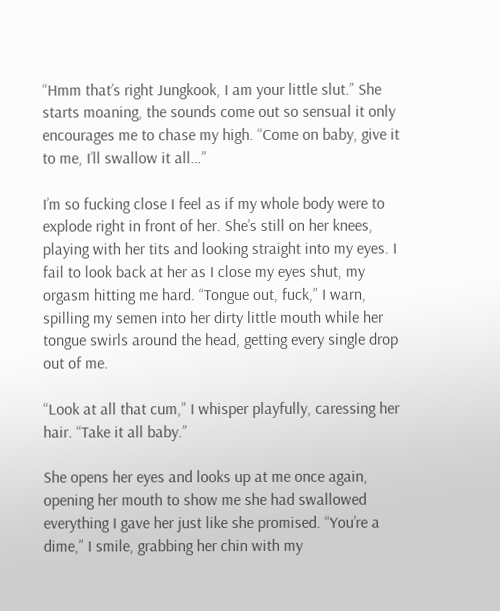“Hmm that’s right Jungkook, I am your little slut.” She starts moaning, the sounds come out so sensual it only encourages me to chase my high. “Come on baby, give it to me, I’ll swallow it all…”

I’m so fucking close I feel as if my whole body were to explode right in front of her. She’s still on her knees, playing with her tits and looking straight into my eyes. I fail to look back at her as I close my eyes shut, my orgasm hitting me hard. “Tongue out, fuck,” I warn, spilling my semen into her dirty little mouth while her tongue swirls around the head, getting every single drop out of me.

“Look at all that cum,” I whisper playfully, caressing her hair. “Take it all baby.”

She opens her eyes and looks up at me once again, opening her mouth to show me she had swallowed everything I gave her just like she promised. “You’re a dime,” I smile, grabbing her chin with my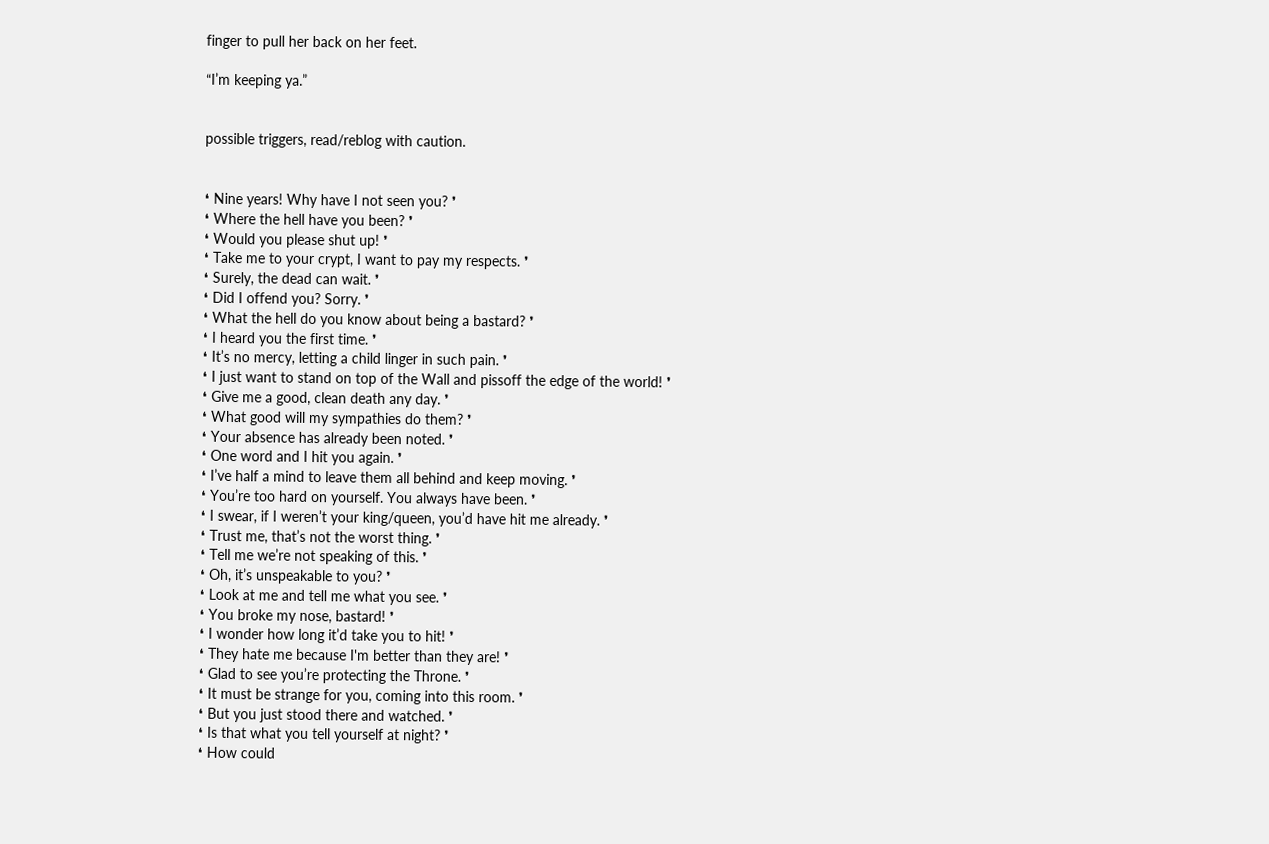finger to pull her back on her feet.

“I’m keeping ya.”


possible triggers, read/reblog with caution.


❛ Nine years! Why have I not seen you? ❜
❛ Where the hell have you been? ❜
❛ Would you please shut up! ❜
❛ Take me to your crypt, I want to pay my respects. ❜
❛ Surely, the dead can wait. ❜
❛ Did I offend you? Sorry. ❜
❛ What the hell do you know about being a bastard? ❜
❛ I heard you the first time. ❜
❛ It’s no mercy, letting a child linger in such pain. ❜
❛ I just want to stand on top of the Wall and pissoff the edge of the world! ❜
❛ Give me a good, clean death any day. ❜
❛ What good will my sympathies do them? ❜
❛ Your absence has already been noted. ❜
❛ One word and I hit you again. ❜
❛ I’ve half a mind to leave them all behind and keep moving. ❜
❛ You’re too hard on yourself. You always have been. ❜
❛ I swear, if I weren’t your king/queen, you’d have hit me already. ❜
❛ Trust me, that’s not the worst thing. ❜
❛ Tell me we’re not speaking of this. ❜
❛ Oh, it’s unspeakable to you? ❜
❛ Look at me and tell me what you see. ❜
❛ You broke my nose, bastard! ❜
❛ I wonder how long it’d take you to hit! ❜
❛ They hate me because I'm better than they are! ❜
❛ Glad to see you’re protecting the Throne. ❜
❛ It must be strange for you, coming into this room. ❜
❛ But you just stood there and watched. ❜
❛ Is that what you tell yourself at night? ❜
❛ How could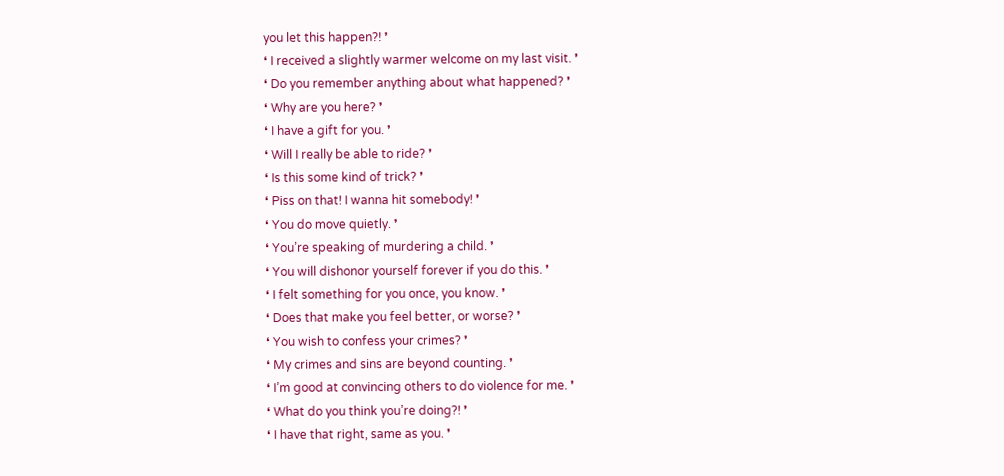you let this happen?! ❜
❛ I received a slightly warmer welcome on my last visit. ❜
❛ Do you remember anything about what happened? ❜
❛ Why are you here? ❜
❛ I have a gift for you. ❜
❛ Will I really be able to ride? ❜
❛ Is this some kind of trick? ❜
❛ Piss on that! I wanna hit somebody! ❜
❛ You do move quietly. ❜
❛ You’re speaking of murdering a child. ❜
❛ You will dishonor yourself forever if you do this. ❜
❛ I felt something for you once, you know. ❜
❛ Does that make you feel better, or worse? ❜
❛ You wish to confess your crimes? ❜
❛ My crimes and sins are beyond counting. ❜
❛ I’m good at convincing others to do violence for me. ❜
❛ What do you think you’re doing?! ❜
❛ I have that right, same as you. ❜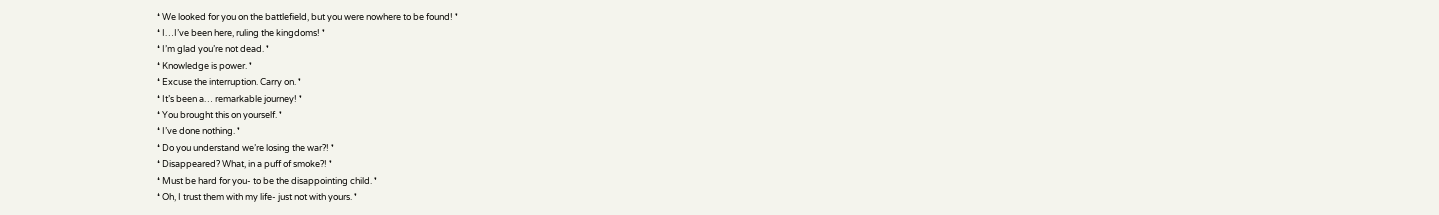❛ We looked for you on the battlefield, but you were nowhere to be found! ❜
❛ I…I’ve been here, ruling the kingdoms! ❜
❛ I’m glad you’re not dead. ❜
❛ Knowledge is power. ❜
❛ Excuse the interruption. Carry on. ❜
❛ It’s been a… remarkable journey! ❜
❛ You brought this on yourself. ❜
❛ I’ve done nothing. ❜
❛ Do you understand we’re losing the war?! ❜
❛ Disappeared? What, in a puff of smoke?! ❜
❛ Must be hard for you- to be the disappointing child. ❜
❛ Oh, I trust them with my life- just not with yours. ❜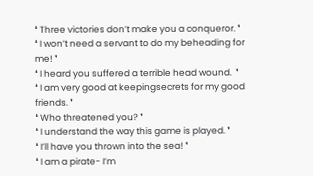❛ Three victories don’t make you a conqueror. ❜
❛ I won’t need a servant to do my beheading for me! ❜
❛ I heard you suffered a terrible head wound.  ❜
❛ I am very good at keepingsecrets for my good friends. ❜
❛ Who threatened you? ❜
❛ I understand the way this game is played. ❜
❛ I’ll have you thrown into the sea! ❜
❛ I am a pirate- I’m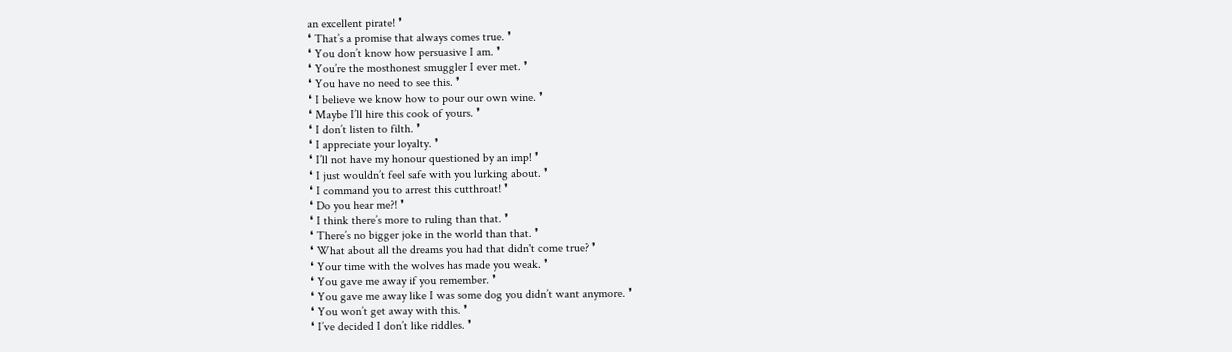an excellent pirate! ❜
❛ That’s a promise that always comes true. ❜
❛ You don’t know how persuasive I am. ❜
❛ You’re the mosthonest smuggler I ever met. ❜
❛ You have no need to see this. ❜
❛ I believe we know how to pour our own wine. ❜
❛ Maybe I’ll hire this cook of yours. ❜
❛ I don’t listen to filth. ❜
❛ I appreciate your loyalty. ❜
❛ I’ll not have my honour questioned by an imp! ❜
❛ I just wouldn’t feel safe with you lurking about. ❜
❛ I command you to arrest this cutthroat! ❜
❛ Do you hear me?! ❜
❛ I think there’s more to ruling than that. ❜
❛ There’s no bigger joke in the world than that. ❜
❛ What about all the dreams you had that didn't come true? ❜
❛ Your time with the wolves has made you weak. ❜
❛ You gave me away if you remember. ❜
❛ You gave me away like I was some dog you didn’t want anymore. ❜
❛ You won’t get away with this. ❜
❛ I’ve decided I don’t like riddles. ❜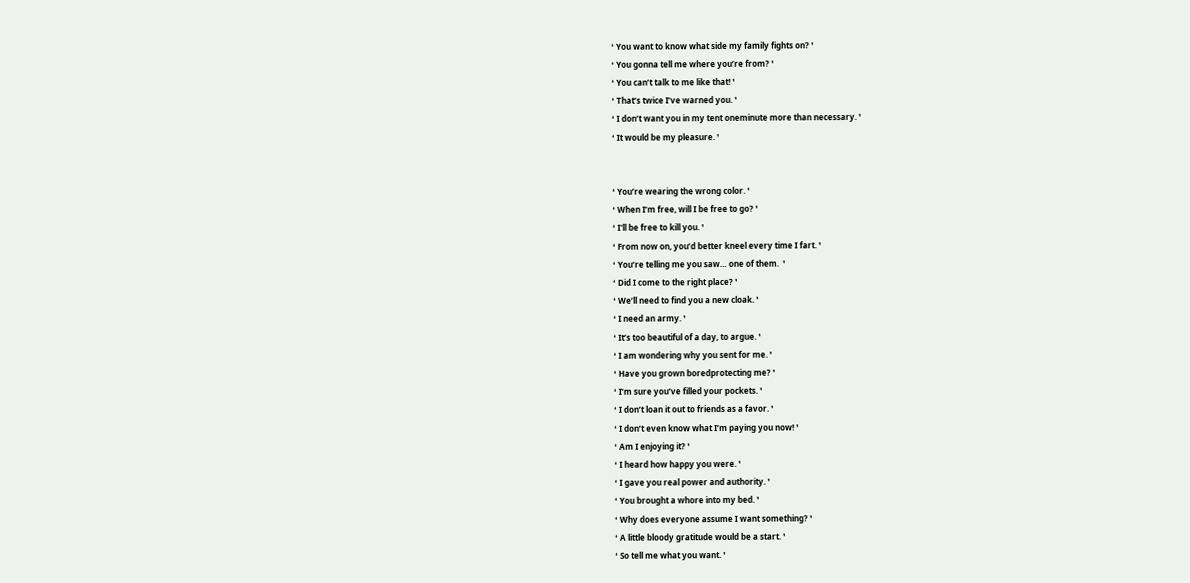❛ You want to know what side my family fights on? ❜
❛ You gonna tell me where you’re from? ❜
❛ You can’t talk to me like that! ❜
❛ That’s twice I’ve warned you. ❜
❛ I don’t want you in my tent oneminute more than necessary. ❜
❛ It would be my pleasure. ❜


❛ You’re wearing the wrong color. ❜
❛ When I’m free, will I be free to go? ❜
❛ I'll be free to kill you. ❜
❛ From now on, you’d better kneel every time I fart. ❜
❛ You’re telling me you saw… one of them.  ❜
❛ Did I come to the right place? ❜
❛ We’ll need to find you a new cloak. ❜
❛ I need an army. ❜
❛ It’s too beautiful of a day, to argue. ❜
❛ I am wondering why you sent for me. ❜
❛ Have you grown boredprotecting me? ❜
❛ I’m sure you’ve filled your pockets. ❜
❛ I don’t loan it out to friends as a favor. ❜
❛ I don’t even know what I’m paying you now! ❜
❛ Am I enjoying it? ❜
❛ I heard how happy you were. ❜
❛ I gave you real power and authority. ❜
❛ You brought a whore into my bed. ❜
❛ Why does everyone assume I want something? ❜
❛ A little bloody gratitude would be a start. ❜
❛ So tell me what you want. ❜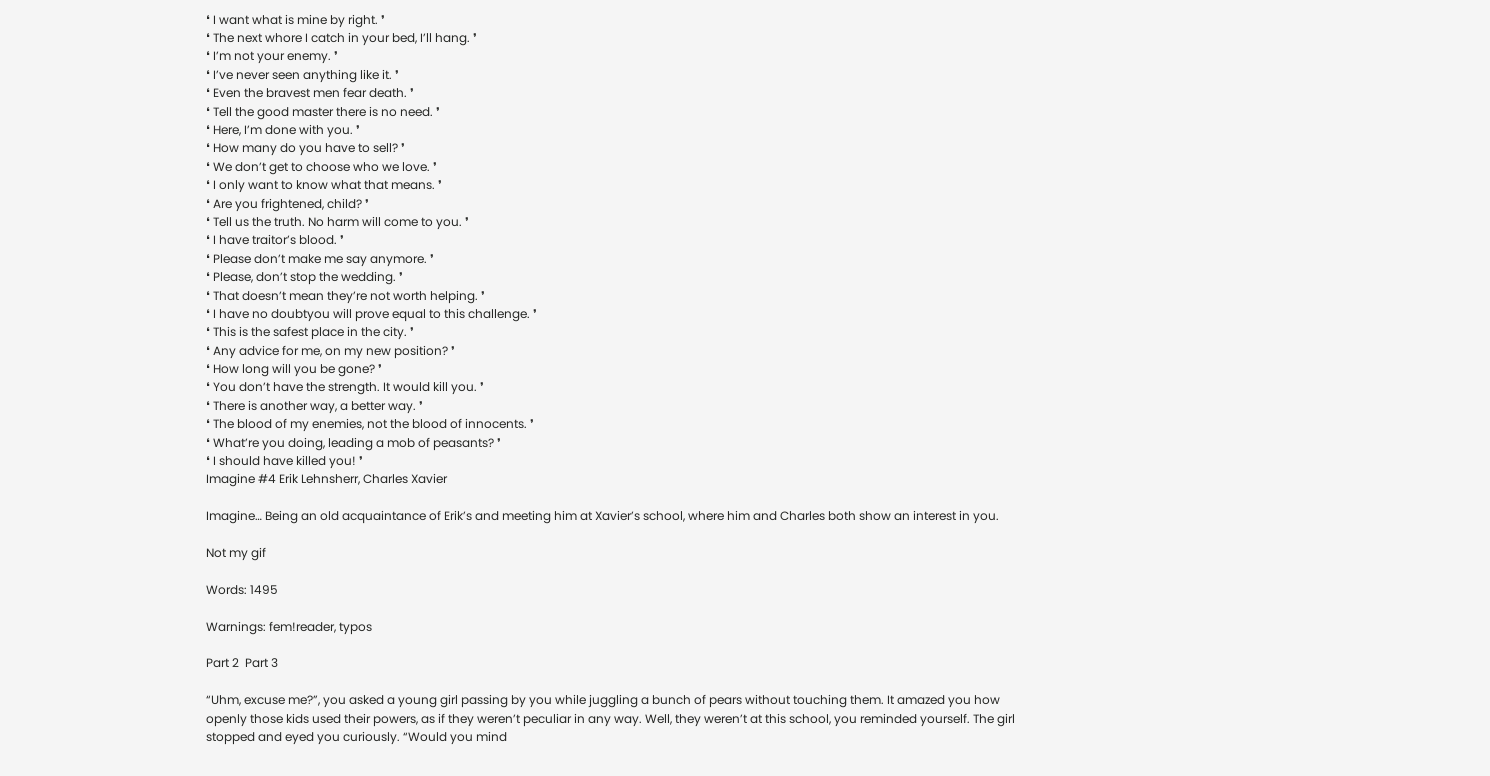❛ I want what is mine by right. ❜
❛ The next whore I catch in your bed, I’ll hang. ❜
❛ I’m not your enemy. ❜
❛ I’ve never seen anything like it. ❜
❛ Even the bravest men fear death. ❜
❛ Tell the good master there is no need. ❜
❛ Here, I’m done with you. ❜
❛ How many do you have to sell? ❜
❛ We don’t get to choose who we love. ❜
❛ I only want to know what that means. ❜
❛ Are you frightened, child? ❜
❛ Tell us the truth. No harm will come to you. ❜
❛ I have traitor’s blood. ❜
❛ Please don’t make me say anymore. ❜
❛ Please, don’t stop the wedding. ❜
❛ That doesn’t mean they’re not worth helping. ❜
❛ I have no doubtyou will prove equal to this challenge. ❜
❛ This is the safest place in the city. ❜
❛ Any advice for me, on my new position? ❜
❛ How long will you be gone? ❜
❛ You don’t have the strength. It would kill you. ❜
❛ There is another way, a better way. ❜
❛ The blood of my enemies, not the blood of innocents. ❜
❛ What’re you doing, leading a mob of peasants? ❜
❛ I should have killed you! ❜
Imagine #4 Erik Lehnsherr, Charles Xavier

Imagine… Being an old acquaintance of Erik’s and meeting him at Xavier’s school, where him and Charles both show an interest in you.

Not my gif

Words: 1495

Warnings: fem!reader, typos

Part 2  Part 3

“Uhm, excuse me?”, you asked a young girl passing by you while juggling a bunch of pears without touching them. It amazed you how openly those kids used their powers, as if they weren’t peculiar in any way. Well, they weren’t at this school, you reminded yourself. The girl stopped and eyed you curiously. “Would you mind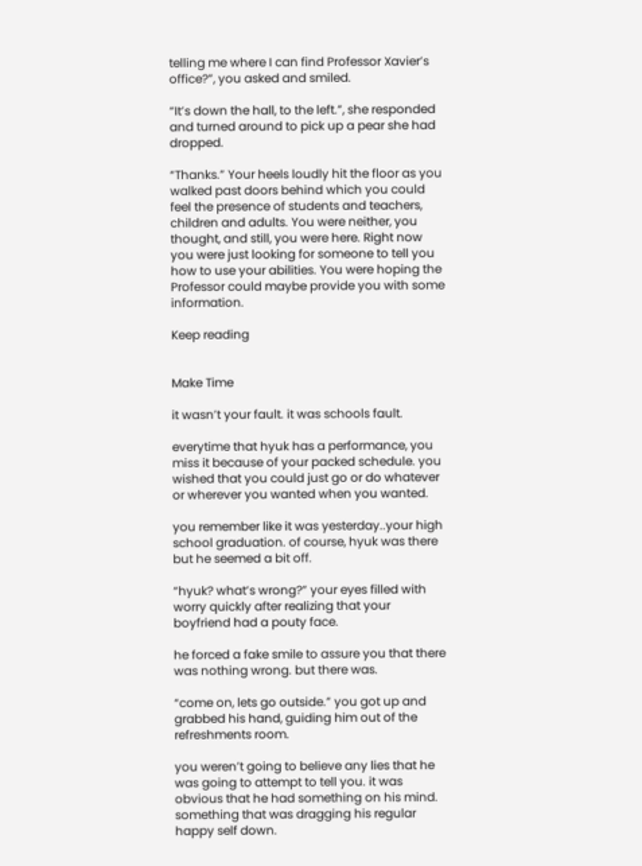telling me where I can find Professor Xavier’s office?”, you asked and smiled.

“It’s down the hall, to the left.”, she responded and turned around to pick up a pear she had dropped.

“Thanks.” Your heels loudly hit the floor as you walked past doors behind which you could feel the presence of students and teachers, children and adults. You were neither, you thought, and still, you were here. Right now you were just looking for someone to tell you how to use your abilities. You were hoping the Professor could maybe provide you with some information.

Keep reading


Make Time

it wasn’t your fault. it was schools fault.

everytime that hyuk has a performance, you miss it because of your packed schedule. you wished that you could just go or do whatever or wherever you wanted when you wanted.

you remember like it was yesterday..your high school graduation. of course, hyuk was there but he seemed a bit off.

“hyuk? what’s wrong?” your eyes filled with worry quickly after realizing that your boyfriend had a pouty face.

he forced a fake smile to assure you that there was nothing wrong. but there was.

“come on, lets go outside.” you got up and grabbed his hand, guiding him out of the refreshments room.

you weren’t going to believe any lies that he was going to attempt to tell you. it was obvious that he had something on his mind. something that was dragging his regular happy self down.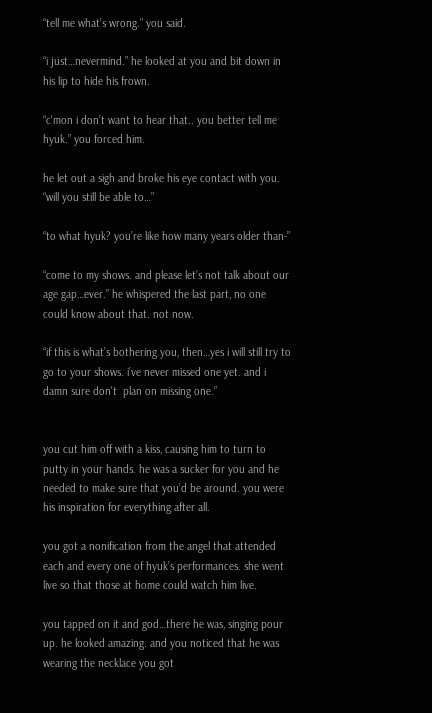“tell me what’s wrong.” you said.

“i just…nevermind.” he looked at you and bit down in his lip to hide his frown.

“c'mon i don’t want to hear that.. you better tell me hyuk.” you forced him.

he let out a sigh and broke his eye contact with you. “will you still be able to…”

“to what hyuk? you’re like how many years older than-”

“come to my shows. and please let’s not talk about our age gap…ever.” he whispered the last part, no one could know about that. not now.

“if this is what’s bothering you, then…yes i will still try to go to your shows. i’ve never missed one yet. and i damn sure don't  plan on missing one.”


you cut him off with a kiss, causing him to turn to putty in your hands. he was a sucker for you and he needed to make sure that you’d be around. you were his inspiration for everything after all.

you got a nonification from the angel that attended each and every one of hyuk’s performances. she went live so that those at home could watch him live.

you tapped on it and god…there he was, singing pour up. he looked amazing. and you noticed that he was wearing the necklace you got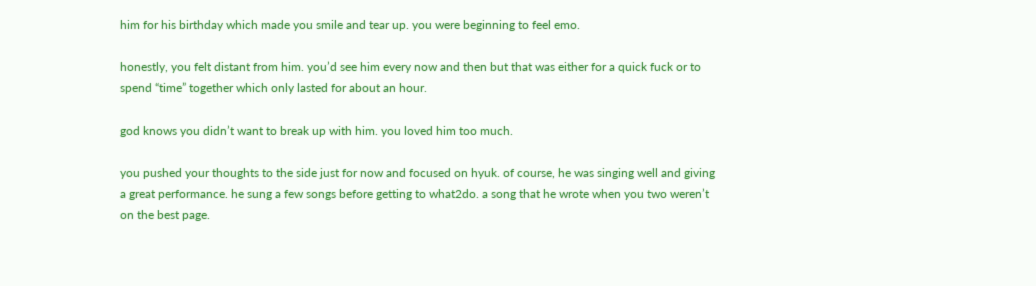him for his birthday which made you smile and tear up. you were beginning to feel emo.

honestly, you felt distant from him. you’d see him every now and then but that was either for a quick fuck or to spend “time” together which only lasted for about an hour.

god knows you didn’t want to break up with him. you loved him too much.

you pushed your thoughts to the side just for now and focused on hyuk. of course, he was singing well and giving a great performance. he sung a few songs before getting to what2do. a song that he wrote when you two weren’t on the best page.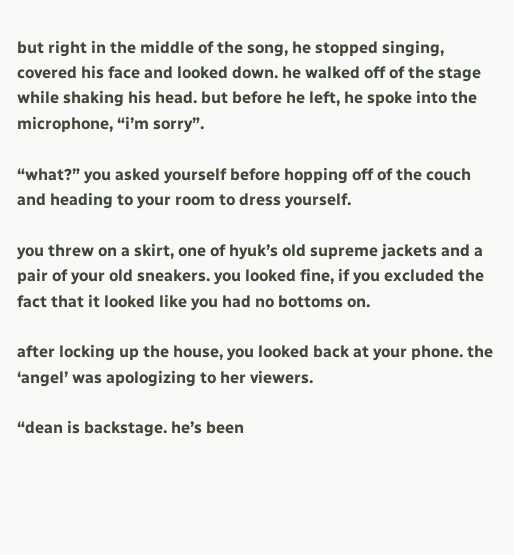but right in the middle of the song, he stopped singing, covered his face and looked down. he walked off of the stage while shaking his head. but before he left, he spoke into the microphone, “i’m sorry”.

“what?” you asked yourself before hopping off of the couch and heading to your room to dress yourself.

you threw on a skirt, one of hyuk’s old supreme jackets and a pair of your old sneakers. you looked fine, if you excluded the fact that it looked like you had no bottoms on.

after locking up the house, you looked back at your phone. the ‘angel’ was apologizing to her viewers.

“dean is backstage. he’s been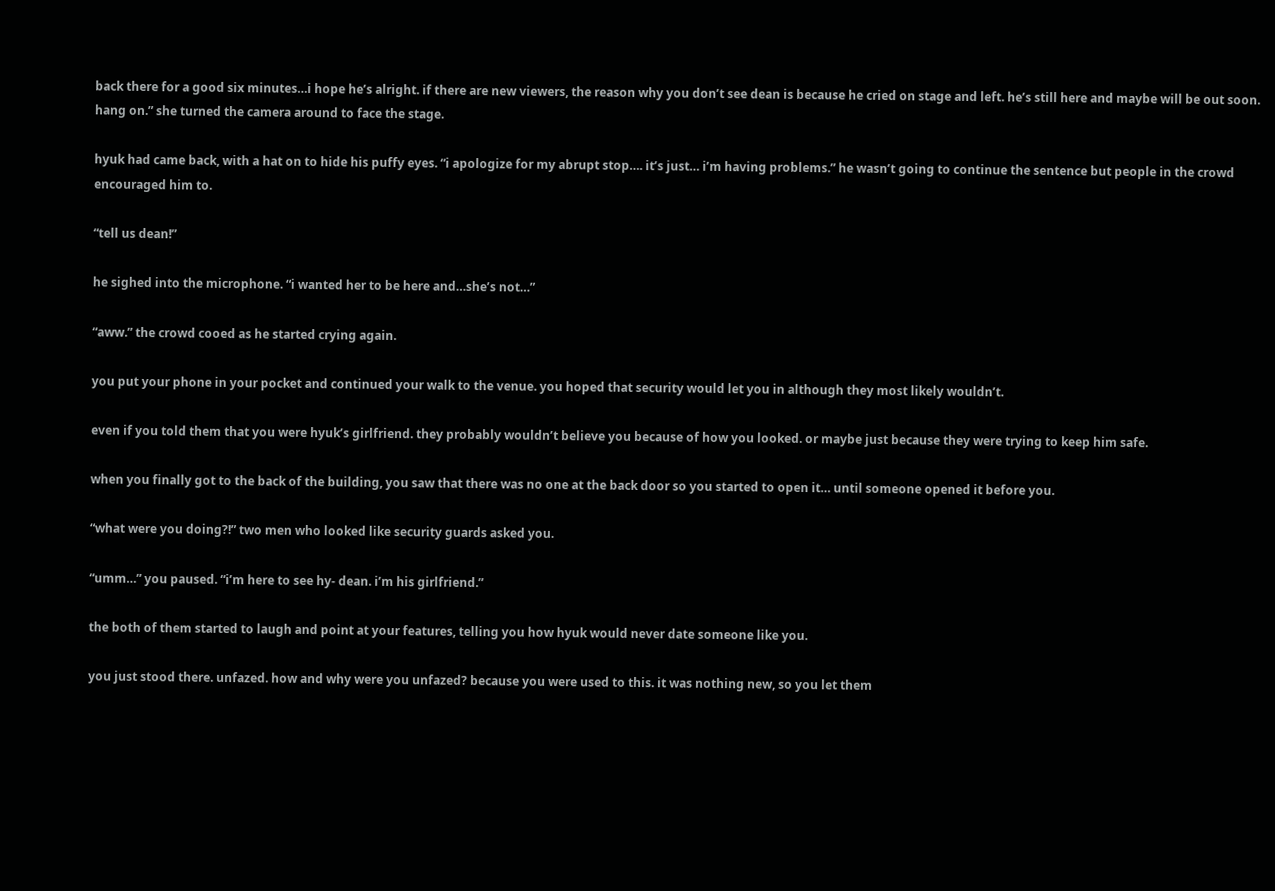back there for a good six minutes…i hope he’s alright. if there are new viewers, the reason why you don’t see dean is because he cried on stage and left. he’s still here and maybe will be out soon. hang on.” she turned the camera around to face the stage.

hyuk had came back, with a hat on to hide his puffy eyes. “i apologize for my abrupt stop…. it’s just… i’m having problems.” he wasn’t going to continue the sentence but people in the crowd encouraged him to.

“tell us dean!”

he sighed into the microphone. “i wanted her to be here and…she’s not…”

“aww.” the crowd cooed as he started crying again.

you put your phone in your pocket and continued your walk to the venue. you hoped that security would let you in although they most likely wouldn’t.

even if you told them that you were hyuk’s girlfriend. they probably wouldn’t believe you because of how you looked. or maybe just because they were trying to keep him safe.

when you finally got to the back of the building, you saw that there was no one at the back door so you started to open it… until someone opened it before you.

“what were you doing?!” two men who looked like security guards asked you.

“umm…” you paused. “i’m here to see hy- dean. i’m his girlfriend.”

the both of them started to laugh and point at your features, telling you how hyuk would never date someone like you.

you just stood there. unfazed. how and why were you unfazed? because you were used to this. it was nothing new, so you let them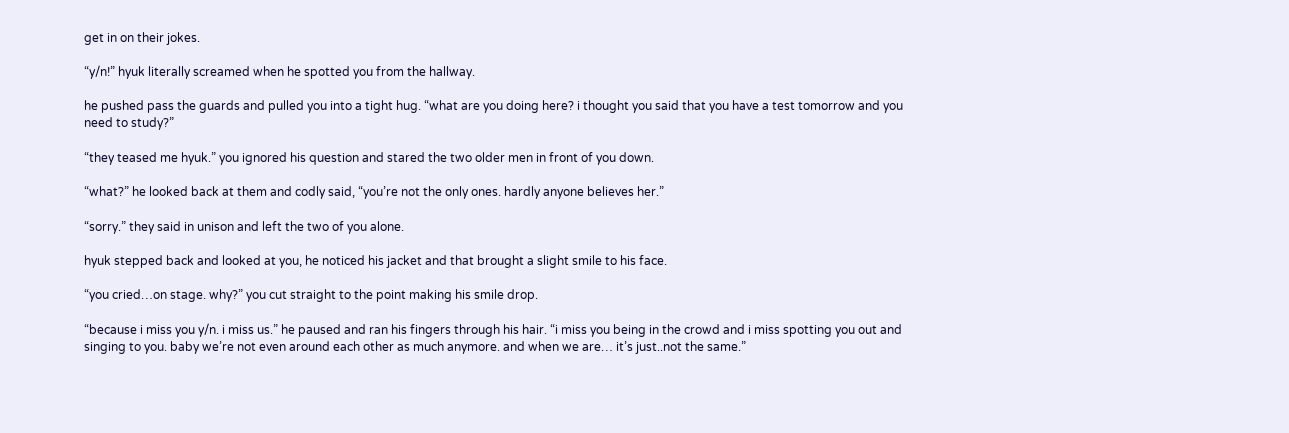get in on their jokes.

“y/n!” hyuk literally screamed when he spotted you from the hallway.

he pushed pass the guards and pulled you into a tight hug. “what are you doing here? i thought you said that you have a test tomorrow and you need to study?”

“they teased me hyuk.” you ignored his question and stared the two older men in front of you down.

“what?” he looked back at them and codly said, “you’re not the only ones. hardly anyone believes her.”

“sorry.” they said in unison and left the two of you alone.

hyuk stepped back and looked at you, he noticed his jacket and that brought a slight smile to his face.

“you cried…on stage. why?” you cut straight to the point making his smile drop.

“because i miss you y/n. i miss us.” he paused and ran his fingers through his hair. “i miss you being in the crowd and i miss spotting you out and singing to you. baby we’re not even around each other as much anymore. and when we are… it’s just..not the same.”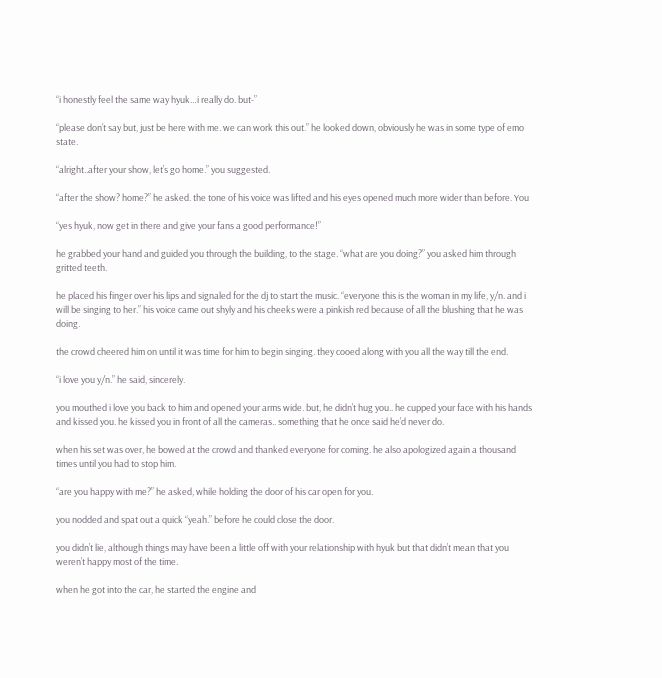“i honestly feel the same way hyuk…i really do. but-”

“please don’t say but, just be here with me. we can work this out.” he looked down, obviously he was in some type of emo state.

“alright..after your show, let’s go home.” you suggested.

“after the show? home?” he asked. the tone of his voice was lifted and his eyes opened much more wider than before. You

“yes hyuk, now get in there and give your fans a good performance!”

he grabbed your hand and guided you through the building, to the stage. “what are you doing?” you asked him through gritted teeth.

he placed his finger over his lips and signaled for the dj to start the music. “everyone this is the woman in my life, y/n. and i will be singing to her.” his voice came out shyly and his cheeks were a pinkish red because of all the blushing that he was doing.

the crowd cheered him on until it was time for him to begin singing. they cooed along with you all the way till the end.

“i love you y/n.” he said, sincerely.

you mouthed i love you back to him and opened your arms wide. but, he didn’t hug you.. he cupped your face with his hands and kissed you. he kissed you in front of all the cameras.. something that he once said he’d never do.

when his set was over, he bowed at the crowd and thanked everyone for coming. he also apologized again a thousand times until you had to stop him.

“are you happy with me?” he asked, while holding the door of his car open for you.

you nodded and spat out a quick “yeah.” before he could close the door.

you didn’t lie, although things may have been a little off with your relationship with hyuk but that didn’t mean that you weren’t happy most of the time.

when he got into the car, he started the engine and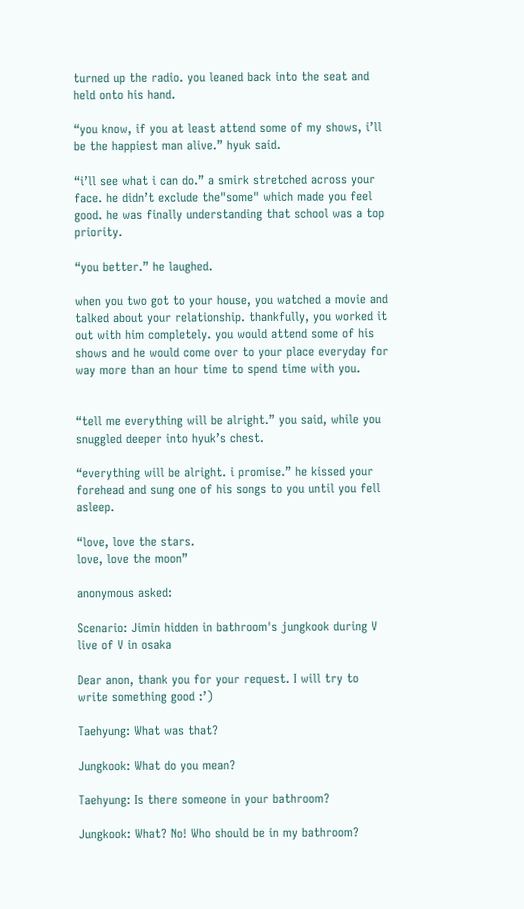turned up the radio. you leaned back into the seat and held onto his hand.

“you know, if you at least attend some of my shows, i’ll be the happiest man alive.” hyuk said.

“i’ll see what i can do.” a smirk stretched across your face. he didn’t exclude the"some" which made you feel good. he was finally understanding that school was a top priority.

“you better.” he laughed.

when you two got to your house, you watched a movie and talked about your relationship. thankfully, you worked it out with him completely. you would attend some of his shows and he would come over to your place everyday for way more than an hour time to spend time with you.


“tell me everything will be alright.” you said, while you snuggled deeper into hyuk’s chest.

“everything will be alright. i promise.” he kissed your forehead and sung one of his songs to you until you fell asleep.

“love, love the stars.
love, love the moon”

anonymous asked:

Scenario: Jimin hidden in bathroom's jungkook during V live of V in osaka

Dear anon, thank you for your request. I will try to write something good :’)

Taehyung: What was that?

Jungkook: What do you mean?

Taehyung: Is there someone in your bathroom?

Jungkook: What? No! Who should be in my bathroom?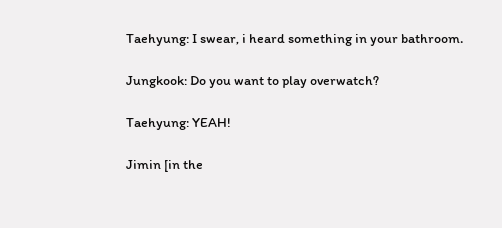Taehyung: I swear, i heard something in your bathroom.

Jungkook: Do you want to play overwatch?

Taehyung: YEAH!

Jimin [in the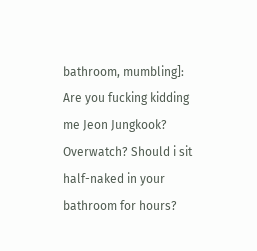bathroom, mumbling]: Are you fucking kidding me Jeon Jungkook? Overwatch? Should i sit half-naked in your bathroom for hours?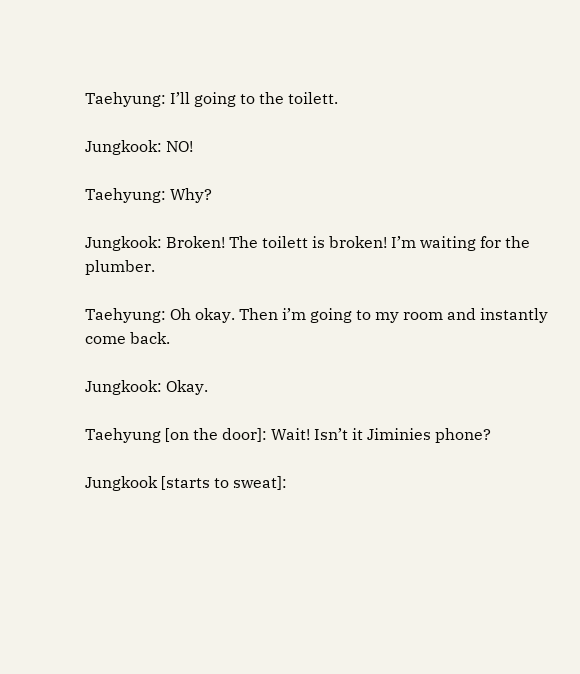Taehyung: I’ll going to the toilett.

Jungkook: NO!

Taehyung: Why?

Jungkook: Broken! The toilett is broken! I’m waiting for the plumber.

Taehyung: Oh okay. Then i’m going to my room and instantly come back.

Jungkook: Okay.

Taehyung [on the door]: Wait! Isn’t it Jiminies phone?

Jungkook [starts to sweat]: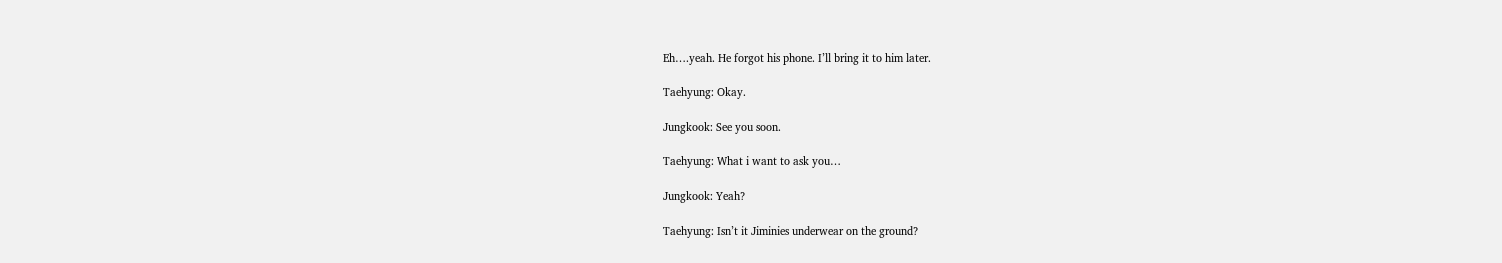Eh….yeah. He forgot his phone. I’ll bring it to him later.

Taehyung: Okay.

Jungkook: See you soon.

Taehyung: What i want to ask you…

Jungkook: Yeah?

Taehyung: Isn’t it Jiminies underwear on the ground?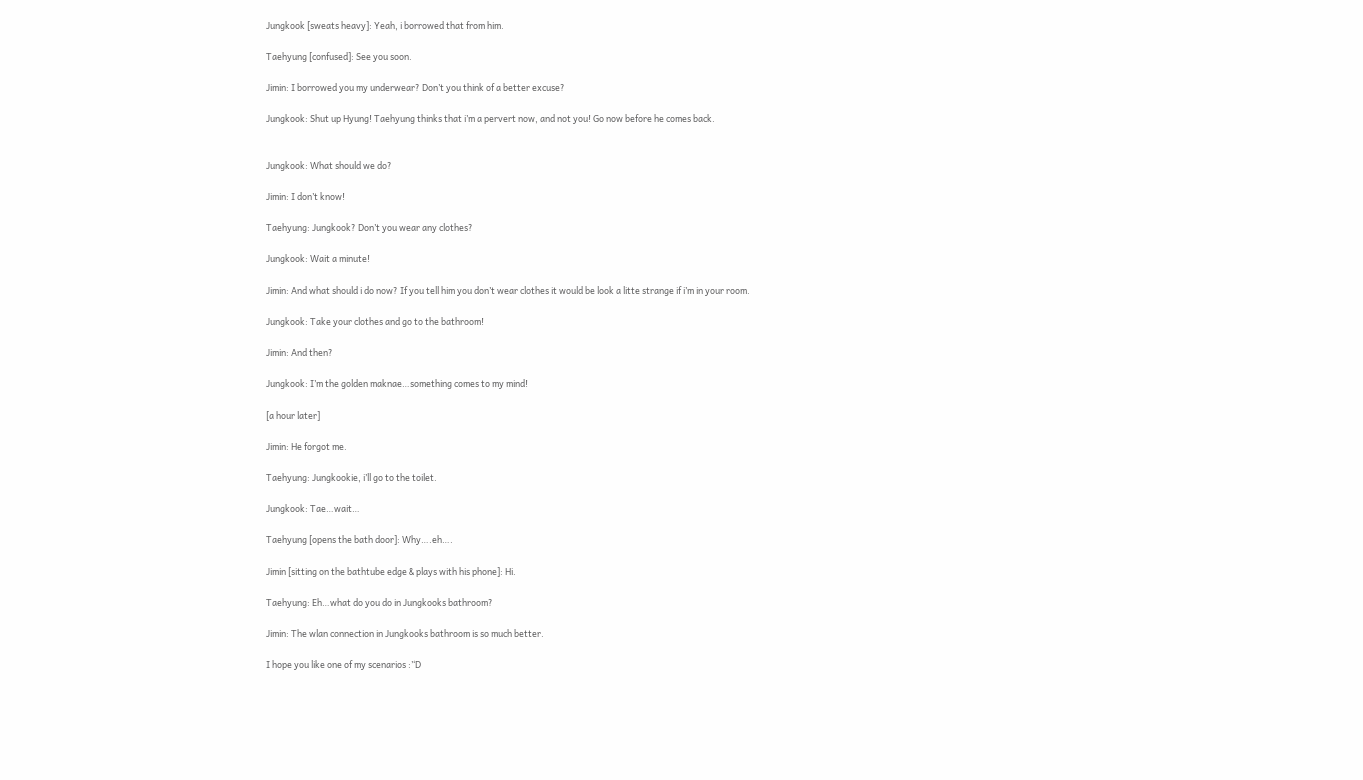Jungkook [sweats heavy]: Yeah, i borrowed that from him.

Taehyung [confused]: See you soon.

Jimin: I borrowed you my underwear? Don’t you think of a better excuse?

Jungkook: Shut up Hyung! Taehyung thinks that i’m a pervert now, and not you! Go now before he comes back.


Jungkook: What should we do?

Jimin: I don’t know!

Taehyung: Jungkook? Don’t you wear any clothes?

Jungkook: Wait a minute!

Jimin: And what should i do now? If you tell him you don’t wear clothes it would be look a litte strange if i’m in your room.

Jungkook: Take your clothes and go to the bathroom!

Jimin: And then?

Jungkook: I’m the golden maknae…something comes to my mind!

[a hour later]

Jimin: He forgot me.

Taehyung: Jungkookie, i’ll go to the toilet.

Jungkook: Tae…wait…

Taehyung [opens the bath door]: Why….eh….

Jimin [sitting on the bathtube edge & plays with his phone]: Hi.

Taehyung: Eh…what do you do in Jungkooks bathroom?

Jimin: The wlan connection in Jungkooks bathroom is so much better.

I hope you like one of my scenarios :’‘D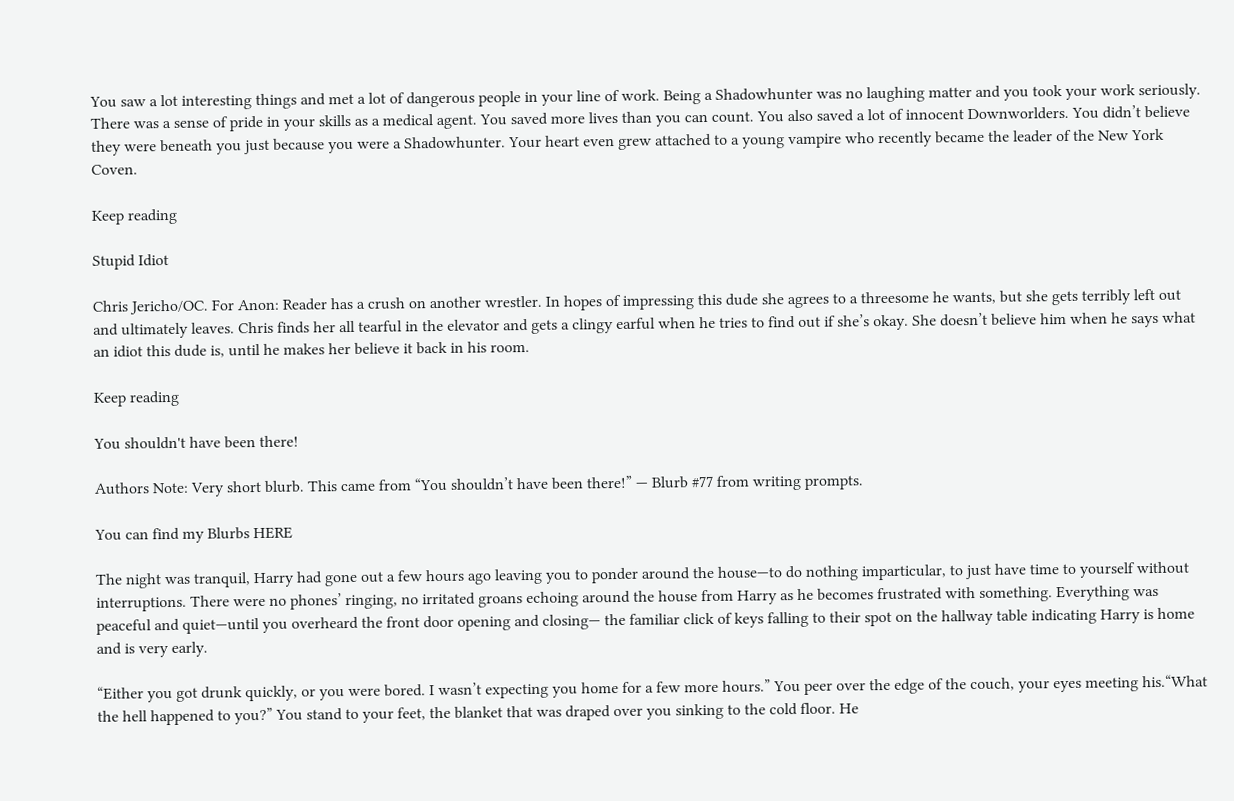You saw a lot interesting things and met a lot of dangerous people in your line of work. Being a Shadowhunter was no laughing matter and you took your work seriously. There was a sense of pride in your skills as a medical agent. You saved more lives than you can count. You also saved a lot of innocent Downworlders. You didn’t believe they were beneath you just because you were a Shadowhunter. Your heart even grew attached to a young vampire who recently became the leader of the New York Coven.

Keep reading

Stupid Idiot

Chris Jericho/OC. For Anon: Reader has a crush on another wrestler. In hopes of impressing this dude she agrees to a threesome he wants, but she gets terribly left out and ultimately leaves. Chris finds her all tearful in the elevator and gets a clingy earful when he tries to find out if she’s okay. She doesn’t believe him when he says what an idiot this dude is, until he makes her believe it back in his room.

Keep reading

You shouldn't have been there!

Authors Note: Very short blurb. This came from “You shouldn’t have been there!” — Blurb #77 from writing prompts.

You can find my Blurbs HERE

The night was tranquil, Harry had gone out a few hours ago leaving you to ponder around the house—to do nothing imparticular, to just have time to yourself without interruptions. There were no phones’ ringing, no irritated groans echoing around the house from Harry as he becomes frustrated with something. Everything was peaceful and quiet—until you overheard the front door opening and closing— the familiar click of keys falling to their spot on the hallway table indicating Harry is home and is very early.

“Either you got drunk quickly, or you were bored. I wasn’t expecting you home for a few more hours.” You peer over the edge of the couch, your eyes meeting his.“What the hell happened to you?” You stand to your feet, the blanket that was draped over you sinking to the cold floor. He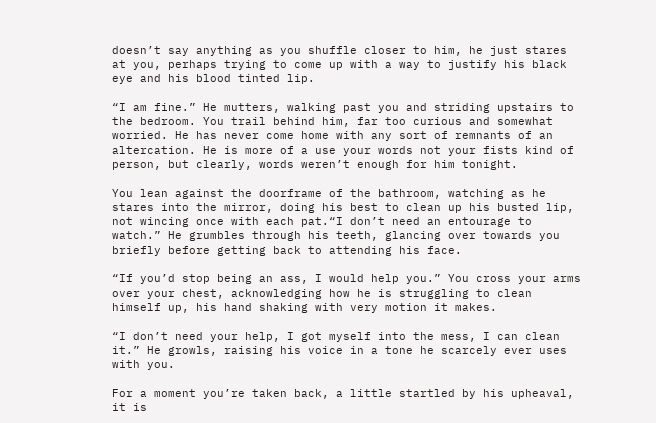doesn’t say anything as you shuffle closer to him, he just stares at you, perhaps trying to come up with a way to justify his black eye and his blood tinted lip.

“I am fine.” He mutters, walking past you and striding upstairs to the bedroom. You trail behind him, far too curious and somewhat worried. He has never come home with any sort of remnants of an altercation. He is more of a use your words not your fists kind of person, but clearly, words weren’t enough for him tonight.

You lean against the doorframe of the bathroom, watching as he stares into the mirror, doing his best to clean up his busted lip, not wincing once with each pat.“I don’t need an entourage to watch.” He grumbles through his teeth, glancing over towards you briefly before getting back to attending his face.

“If you’d stop being an ass, I would help you.” You cross your arms over your chest, acknowledging how he is struggling to clean himself up, his hand shaking with very motion it makes.

“I don’t need your help, I got myself into the mess, I can clean it.” He growls, raising his voice in a tone he scarcely ever uses with you.

For a moment you’re taken back, a little startled by his upheaval, it is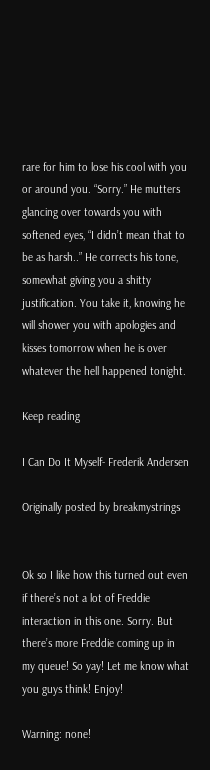rare for him to lose his cool with you or around you. “Sorry.” He mutters glancing over towards you with softened eyes, “I didn’t mean that to be as harsh..” He corrects his tone, somewhat giving you a shitty justification. You take it, knowing he will shower you with apologies and kisses tomorrow when he is over whatever the hell happened tonight.

Keep reading

I Can Do It Myself- Frederik Andersen

Originally posted by breakmystrings


Ok so I like how this turned out even if there’s not a lot of Freddie interaction in this one. Sorry. But there’s more Freddie coming up in my queue! So yay! Let me know what you guys think! Enjoy!

Warning: none!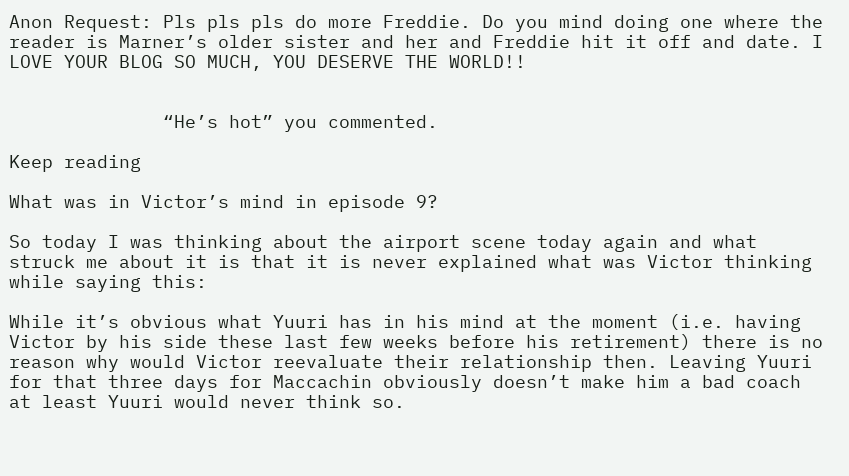Anon Request: Pls pls pls do more Freddie. Do you mind doing one where the reader is Marner’s older sister and her and Freddie hit it off and date. I LOVE YOUR BLOG SO MUCH, YOU DESERVE THE WORLD!!


              “He’s hot” you commented.

Keep reading

What was in Victor’s mind in episode 9?

So today I was thinking about the airport scene today again and what struck me about it is that it is never explained what was Victor thinking while saying this:

While it’s obvious what Yuuri has in his mind at the moment (i.e. having Victor by his side these last few weeks before his retirement) there is no reason why would Victor reevaluate their relationship then. Leaving Yuuri for that three days for Maccachin obviously doesn’t make him a bad coach at least Yuuri would never think so.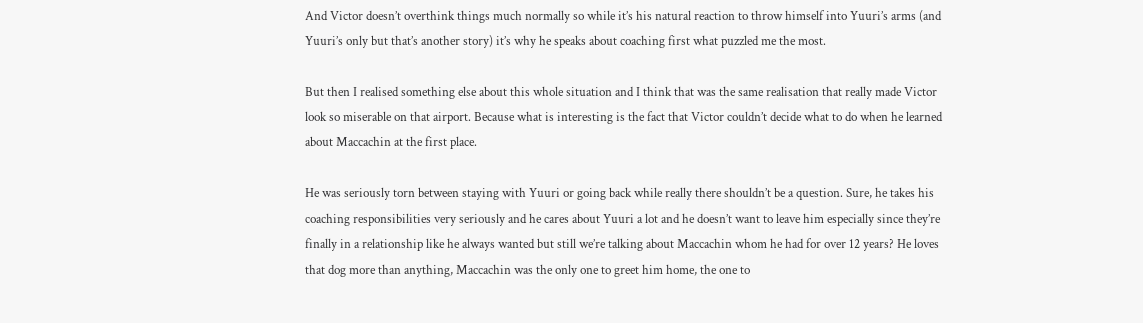And Victor doesn’t overthink things much normally so while it’s his natural reaction to throw himself into Yuuri’s arms (and Yuuri’s only but that’s another story) it’s why he speaks about coaching first what puzzled me the most.

But then I realised something else about this whole situation and I think that was the same realisation that really made Victor look so miserable on that airport. Because what is interesting is the fact that Victor couldn’t decide what to do when he learned about Maccachin at the first place.

He was seriously torn between staying with Yuuri or going back while really there shouldn’t be a question. Sure, he takes his coaching responsibilities very seriously and he cares about Yuuri a lot and he doesn’t want to leave him especially since they’re finally in a relationship like he always wanted but still we’re talking about Maccachin whom he had for over 12 years? He loves that dog more than anything, Maccachin was the only one to greet him home, the one to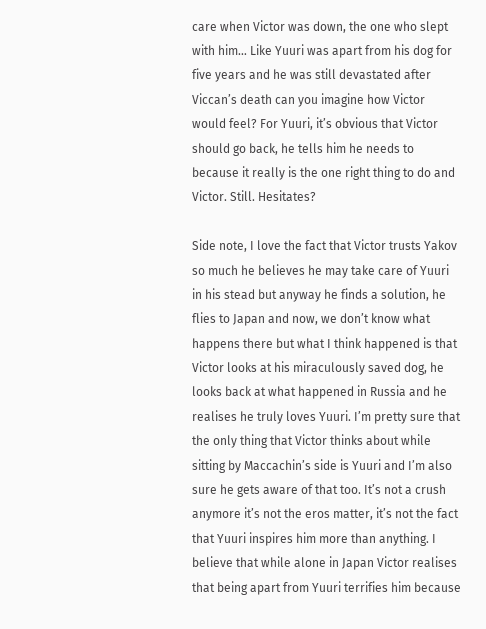care when Victor was down, the one who slept with him… Like Yuuri was apart from his dog for five years and he was still devastated after Viccan’s death can you imagine how Victor would feel? For Yuuri, it’s obvious that Victor should go back, he tells him he needs to because it really is the one right thing to do and Victor. Still. Hesitates?

Side note, I love the fact that Victor trusts Yakov so much he believes he may take care of Yuuri in his stead but anyway he finds a solution, he flies to Japan and now, we don’t know what happens there but what I think happened is that Victor looks at his miraculously saved dog, he looks back at what happened in Russia and he realises he truly loves Yuuri. I’m pretty sure that the only thing that Victor thinks about while sitting by Maccachin’s side is Yuuri and I’m also sure he gets aware of that too. It’s not a crush anymore it’s not the eros matter, it’s not the fact that Yuuri inspires him more than anything. I believe that while alone in Japan Victor realises that being apart from Yuuri terrifies him because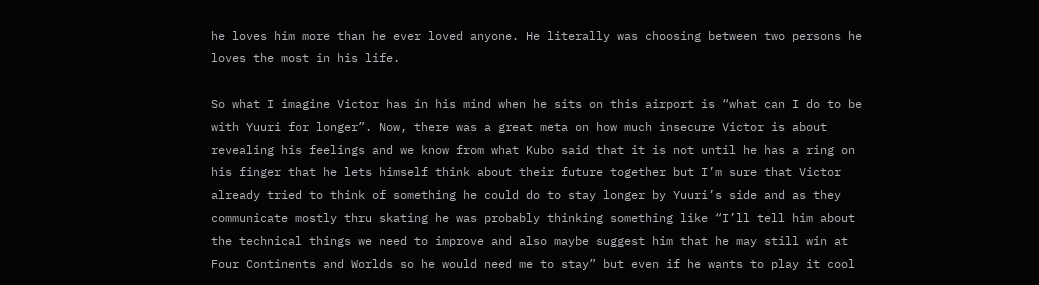he loves him more than he ever loved anyone. He literally was choosing between two persons he loves the most in his life.

So what I imagine Victor has in his mind when he sits on this airport is “what can I do to be with Yuuri for longer”. Now, there was a great meta on how much insecure Victor is about revealing his feelings and we know from what Kubo said that it is not until he has a ring on his finger that he lets himself think about their future together but I’m sure that Victor already tried to think of something he could do to stay longer by Yuuri’s side and as they communicate mostly thru skating he was probably thinking something like “I’ll tell him about the technical things we need to improve and also maybe suggest him that he may still win at Four Continents and Worlds so he would need me to stay” but even if he wants to play it cool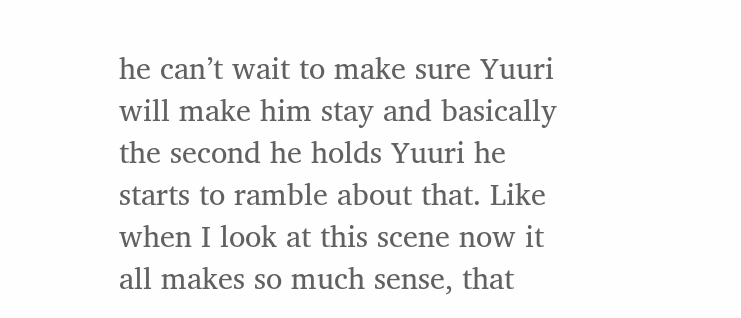he can’t wait to make sure Yuuri will make him stay and basically the second he holds Yuuri he starts to ramble about that. Like when I look at this scene now it all makes so much sense, that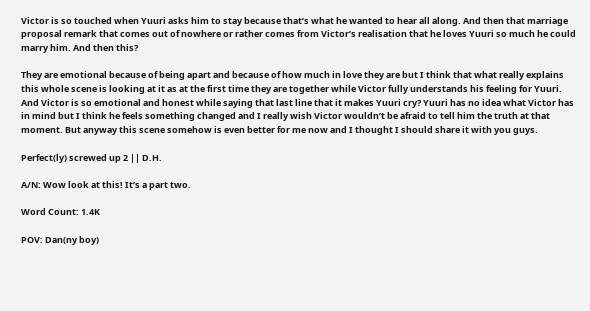Victor is so touched when Yuuri asks him to stay because that’s what he wanted to hear all along. And then that marriage proposal remark that comes out of nowhere or rather comes from Victor’s realisation that he loves Yuuri so much he could marry him. And then this?

They are emotional because of being apart and because of how much in love they are but I think that what really explains this whole scene is looking at it as at the first time they are together while Victor fully understands his feeling for Yuuri. And Victor is so emotional and honest while saying that last line that it makes Yuuri cry? Yuuri has no idea what Victor has in mind but I think he feels something changed and I really wish Victor wouldn’t be afraid to tell him the truth at that moment. But anyway this scene somehow is even better for me now and I thought I should share it with you guys.

Perfect(ly) screwed up 2 || D.H.

A/N: Wow look at this! It’s a part two.

Word Count: 1.4K

POV: Dan(ny boy)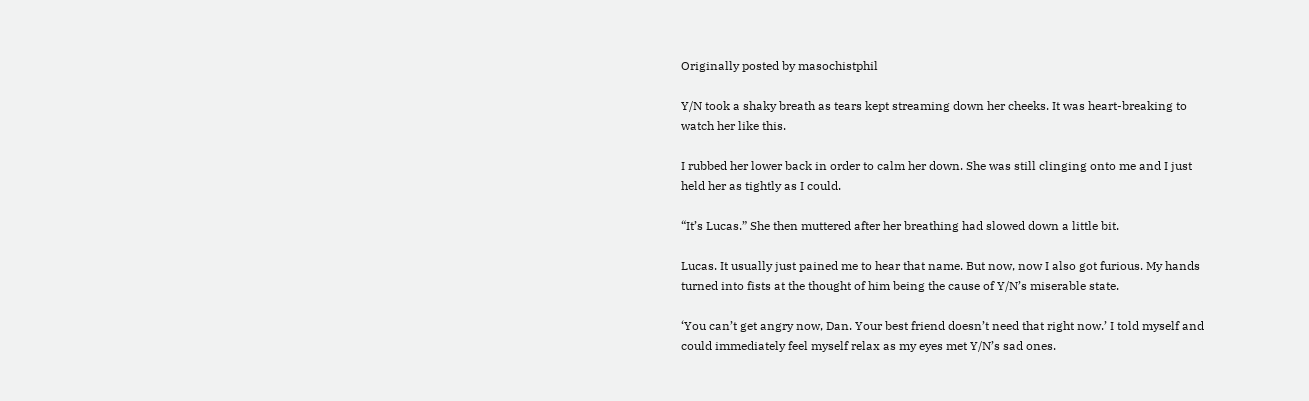Originally posted by masochistphil

Y/N took a shaky breath as tears kept streaming down her cheeks. It was heart-breaking to watch her like this.

I rubbed her lower back in order to calm her down. She was still clinging onto me and I just held her as tightly as I could.

“It’s Lucas.” She then muttered after her breathing had slowed down a little bit.

Lucas. It usually just pained me to hear that name. But now, now I also got furious. My hands turned into fists at the thought of him being the cause of Y/N’s miserable state.

‘You can’t get angry now, Dan. Your best friend doesn’t need that right now.’ I told myself and could immediately feel myself relax as my eyes met Y/N’s sad ones.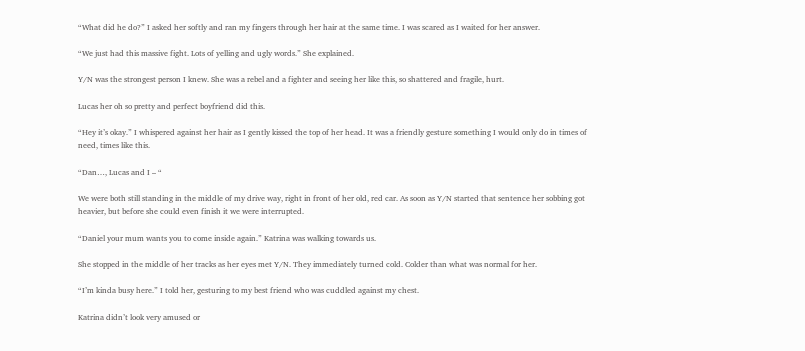“What did he do?” I asked her softly and ran my fingers through her hair at the same time. I was scared as I waited for her answer.

“We just had this massive fight. Lots of yelling and ugly words.” She explained.

Y/N was the strongest person I knew. She was a rebel and a fighter and seeing her like this, so shattered and fragile, hurt.

Lucas her oh so pretty and perfect boyfriend did this.

“Hey it’s okay.” I whispered against her hair as I gently kissed the top of her head. It was a friendly gesture something I would only do in times of need, times like this.

“Dan…, Lucas and I – “

We were both still standing in the middle of my drive way, right in front of her old, red car. As soon as Y/N started that sentence her sobbing got heavier, but before she could even finish it we were interrupted.

“Daniel your mum wants you to come inside again.” Katrina was walking towards us.

She stopped in the middle of her tracks as her eyes met Y/N. They immediately turned cold. Colder than what was normal for her.

“I’m kinda busy here.” I told her, gesturing to my best friend who was cuddled against my chest.

Katrina didn’t look very amused or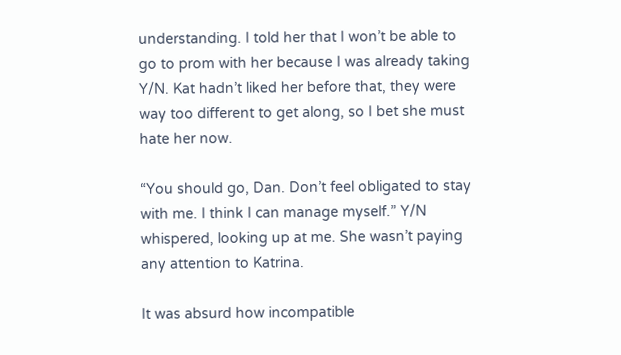understanding. I told her that I won’t be able to go to prom with her because I was already taking Y/N. Kat hadn’t liked her before that, they were way too different to get along, so I bet she must hate her now.

“You should go, Dan. Don’t feel obligated to stay with me. I think I can manage myself.” Y/N whispered, looking up at me. She wasn’t paying any attention to Katrina.

It was absurd how incompatible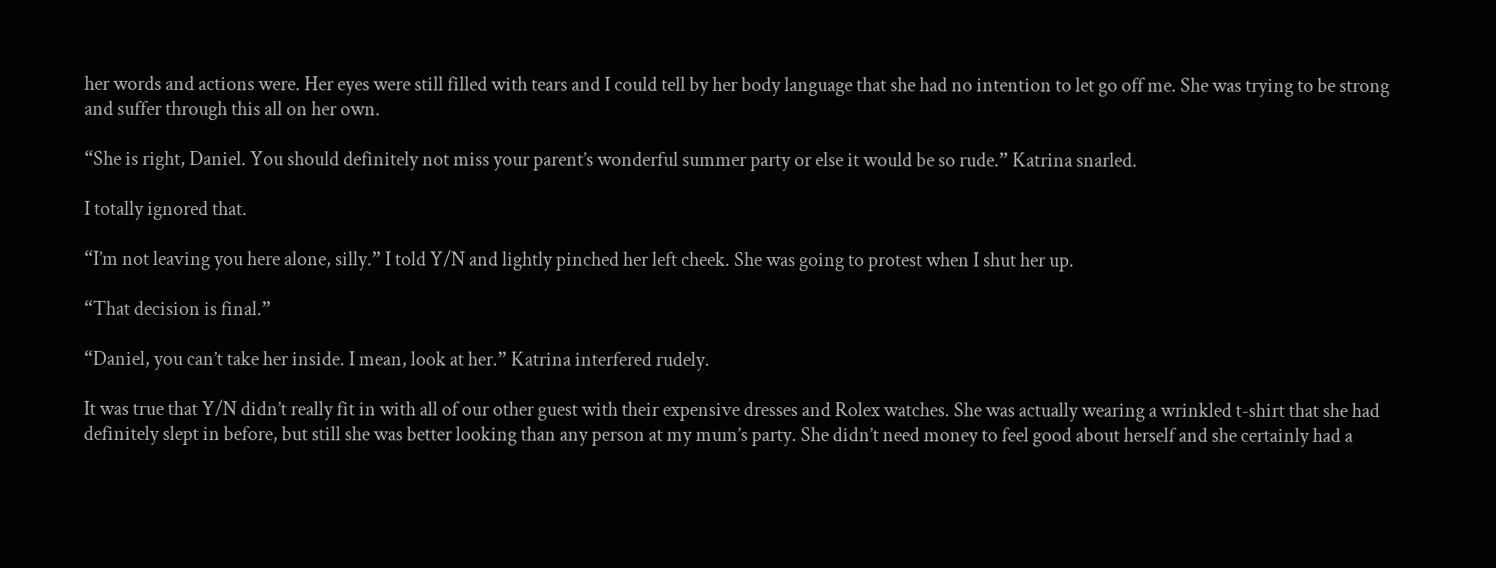her words and actions were. Her eyes were still filled with tears and I could tell by her body language that she had no intention to let go off me. She was trying to be strong and suffer through this all on her own.

“She is right, Daniel. You should definitely not miss your parent’s wonderful summer party or else it would be so rude.” Katrina snarled.

I totally ignored that.

“I’m not leaving you here alone, silly.” I told Y/N and lightly pinched her left cheek. She was going to protest when I shut her up.

“That decision is final.”

“Daniel, you can’t take her inside. I mean, look at her.” Katrina interfered rudely.

It was true that Y/N didn’t really fit in with all of our other guest with their expensive dresses and Rolex watches. She was actually wearing a wrinkled t-shirt that she had definitely slept in before, but still she was better looking than any person at my mum’s party. She didn’t need money to feel good about herself and she certainly had a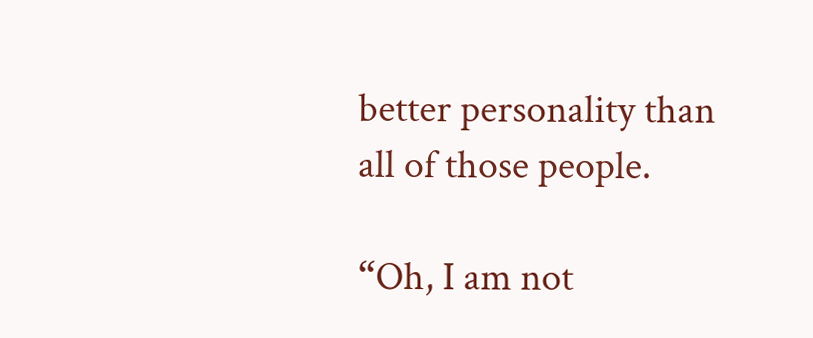better personality than all of those people.

“Oh, I am not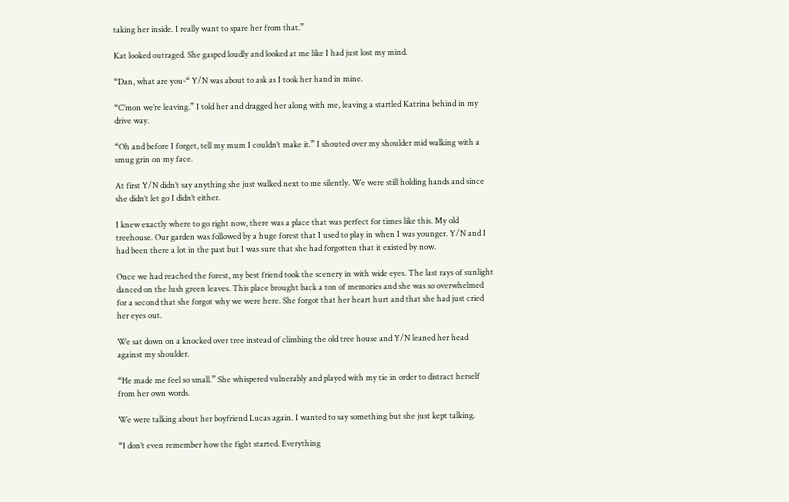taking her inside. I really want to spare her from that.”

Kat looked outraged. She gasped loudly and looked at me like I had just lost my mind.

“Dan, what are you-“ Y/N was about to ask as I took her hand in mine.

“C’mon we’re leaving.” I told her and dragged her along with me, leaving a startled Katrina behind in my drive way.

“Oh and before I forget, tell my mum I couldn’t make it.” I shouted over my shoulder mid walking with a smug grin on my face.

At first Y/N didn’t say anything she just walked next to me silently. We were still holding hands and since she didn’t let go I didn’t either.

I knew exactly where to go right now, there was a place that was perfect for times like this. My old treehouse. Our garden was followed by a huge forest that I used to play in when I was younger. Y/N and I had been there a lot in the past but I was sure that she had forgotten that it existed by now.

Once we had reached the forest, my best friend took the scenery in with wide eyes. The last rays of sunlight danced on the lush green leaves. This place brought back a ton of memories and she was so overwhelmed for a second that she forgot why we were here. She forgot that her heart hurt and that she had just cried her eyes out.

We sat down on a knocked over tree instead of climbing the old tree house and Y/N leaned her head against my shoulder.

“He made me feel so small.” She whispered vulnerably and played with my tie in order to distract herself from her own words.

We were talking about her boyfriend Lucas again. I wanted to say something but she just kept talking.

“I don’t even remember how the fight started. Everything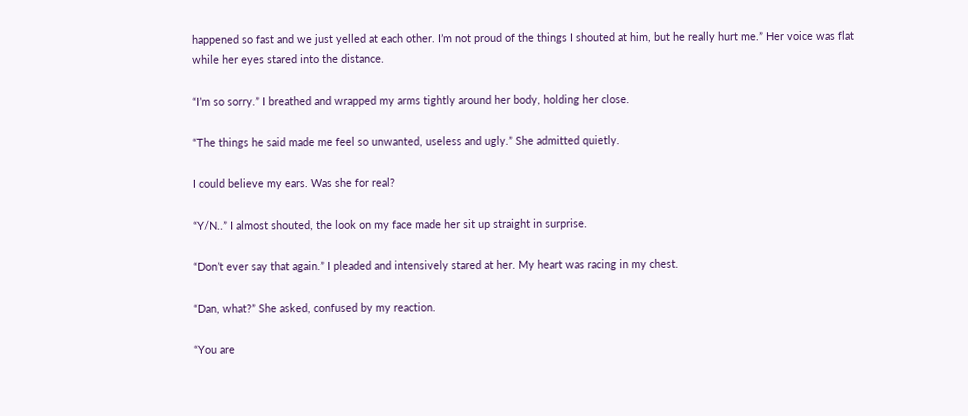happened so fast and we just yelled at each other. I’m not proud of the things I shouted at him, but he really hurt me.” Her voice was flat while her eyes stared into the distance.

“I’m so sorry.” I breathed and wrapped my arms tightly around her body, holding her close.

“The things he said made me feel so unwanted, useless and ugly.” She admitted quietly.

I could believe my ears. Was she for real?

“Y/N..” I almost shouted, the look on my face made her sit up straight in surprise.

“Don’t ever say that again.” I pleaded and intensively stared at her. My heart was racing in my chest.

“Dan, what?” She asked, confused by my reaction.

“You are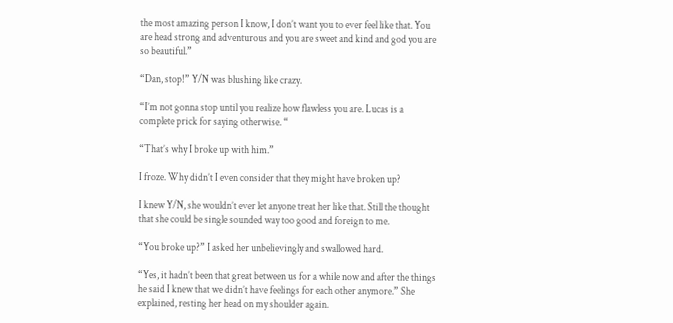the most amazing person I know, I don’t want you to ever feel like that. You are head strong and adventurous and you are sweet and kind and god you are so beautiful.”

“Dan, stop!” Y/N was blushing like crazy.

“I’m not gonna stop until you realize how flawless you are. Lucas is a complete prick for saying otherwise. “

“That’s why I broke up with him.”

I froze. Why didn’t I even consider that they might have broken up?

I knew Y/N, she wouldn’t ever let anyone treat her like that. Still the thought that she could be single sounded way too good and foreign to me.

“You broke up?” I asked her unbelievingly and swallowed hard.

“Yes, it hadn’t been that great between us for a while now and after the things he said I knew that we didn’t have feelings for each other anymore.” She explained, resting her head on my shoulder again.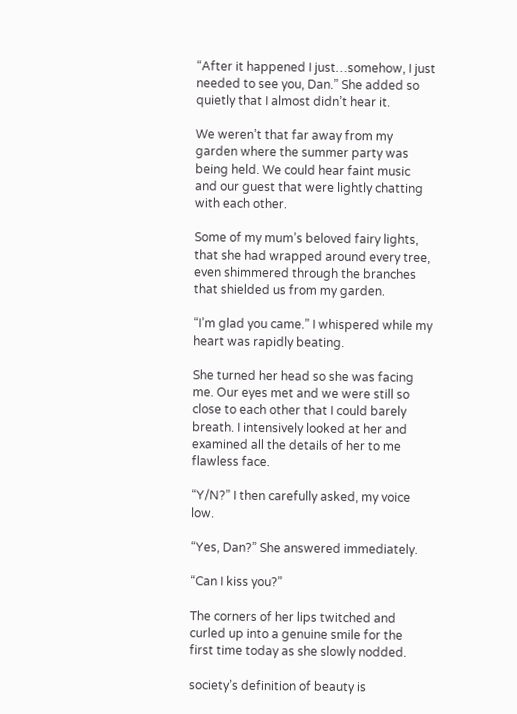“After it happened I just…somehow, I just needed to see you, Dan.” She added so quietly that I almost didn’t hear it.

We weren’t that far away from my garden where the summer party was being held. We could hear faint music and our guest that were lightly chatting with each other.

Some of my mum’s beloved fairy lights, that she had wrapped around every tree, even shimmered through the branches that shielded us from my garden.

“I’m glad you came.” I whispered while my heart was rapidly beating.

She turned her head so she was facing me. Our eyes met and we were still so close to each other that I could barely breath. I intensively looked at her and examined all the details of her to me flawless face.

“Y/N?” I then carefully asked, my voice low.

“Yes, Dan?” She answered immediately.

“Can I kiss you?”

The corners of her lips twitched and curled up into a genuine smile for the first time today as she slowly nodded.

society’s definition of beauty is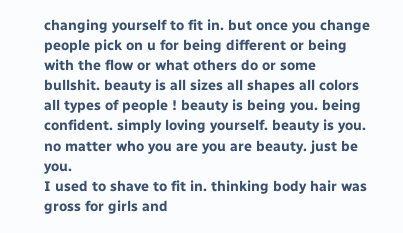changing yourself to fit in. but once you change people pick on u for being different or being with the flow or what others do or some bullshit. beauty is all sizes all shapes all colors all types of people ! beauty is being you. being confident. simply loving yourself. beauty is you. no matter who you are you are beauty. just be you.
I used to shave to fit in. thinking body hair was gross for girls and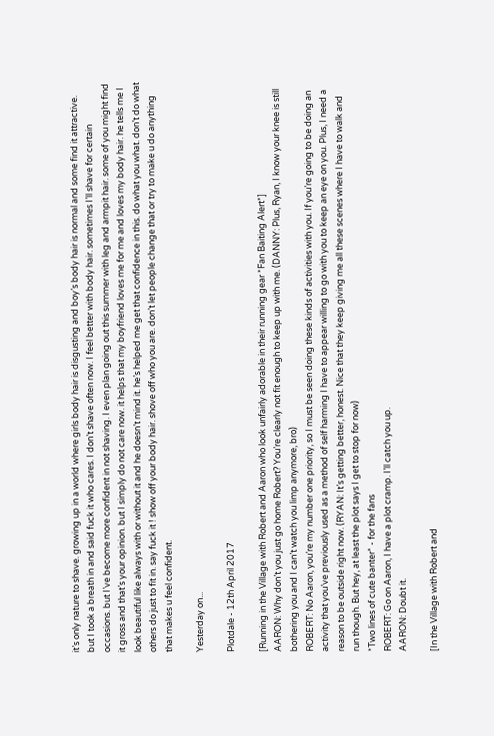it’s only nature to shave. growing up in a world where girls body hair is disgusting and boy’s body hair is normal and some find it attractive. but I took a breath in and said fuck it who cares. I don’t shave often now. I feel better with body hair. sometimes I’ll shave for certain occasions. but I’ve become more confident in not shaving. I even plan going out this summer with leg and armpit hair. some of you might find it gross and that’s your opinion. but I simply do not care now. it helps that my boyfriend loves me for me and loves my body hair. he tells me I look beautiful like always with or without it and he doesn’t mind it. he’s helped me get that confidence in this. do what you what. don’t do what others do just to fit in. say fuck it ! show off your body hair. shove off who you are. don’t let people change that or try to make u do anything that makes u feel confident.

Yesterday on...

Plotdale - 12th April 2017

[Running in the Village with Robert and Aaron who look unfairly adorable in their running gear *Fan Baiting Alert*]
AARON: Why don’t you just go home Robert? You’re clearly not fit enough to keep up with me. (DANNY: Plus, Ryan, I know your knee is still bothering you and I can’t watch you limp anymore, bro)
ROBERT: No Aaron, you’re my number one priority, so I must be seen doing these kinds of activities with you. If you’re going to be doing an activity that you’ve previously used as a method of self harming I have to appear willing to go with you to keep an eye on you. Plus, I need a reason to be outside right now. (RYAN: It’s getting better, honest. Nice that they keep giving me all these scenes where I have to walk and run though. But hey, at least the plot says I get to stop for now)
*Two lines of cute banter* - for the fans
ROBERT: Go on Aaron, I have a plot cramp. I’ll catch you up.
AARON: Doubt it.

[In the Village with Robert and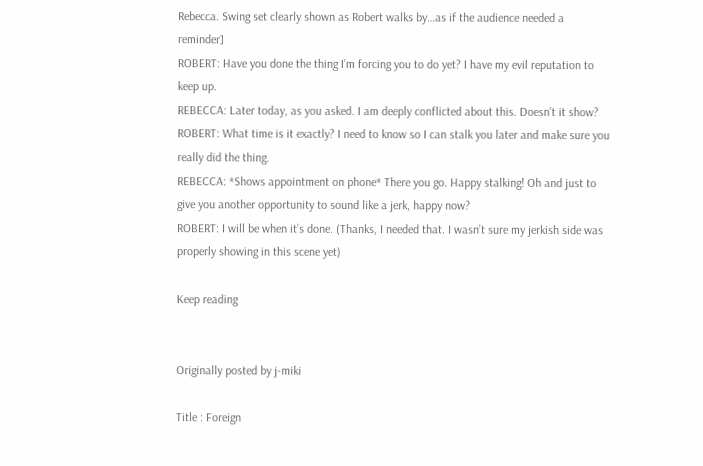Rebecca. Swing set clearly shown as Robert walks by…as if the audience needed a reminder]
ROBERT: Have you done the thing I’m forcing you to do yet? I have my evil reputation to keep up.
REBECCA: Later today, as you asked. I am deeply conflicted about this. Doesn’t it show?
ROBERT: What time is it exactly? I need to know so I can stalk you later and make sure you really did the thing.
REBECCA: *Shows appointment on phone* There you go. Happy stalking! Oh and just to give you another opportunity to sound like a jerk, happy now?
ROBERT: I will be when it’s done. (Thanks, I needed that. I wasn’t sure my jerkish side was properly showing in this scene yet)

Keep reading


Originally posted by j-miki

Title : Foreign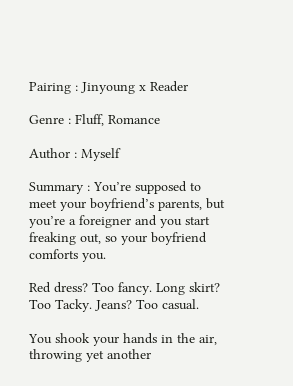Pairing : Jinyoung x Reader

Genre : Fluff, Romance

Author : Myself

Summary : You’re supposed to meet your boyfriend’s parents, but you’re a foreigner and you start freaking out, so your boyfriend comforts you.

Red dress? Too fancy. Long skirt? Too Tacky. Jeans? Too casual.

You shook your hands in the air, throwing yet another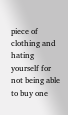piece of clothing and hating yourself for not being able to buy one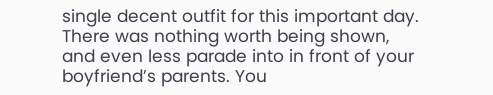single decent outfit for this important day. There was nothing worth being shown, and even less parade into in front of your boyfriend’s parents. You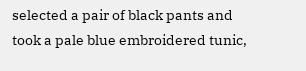selected a pair of black pants and took a pale blue embroidered tunic,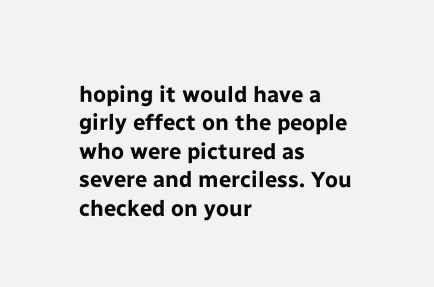hoping it would have a girly effect on the people who were pictured as severe and merciless. You checked on your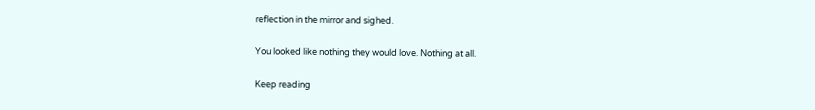reflection in the mirror and sighed.

You looked like nothing they would love. Nothing at all.

Keep reading